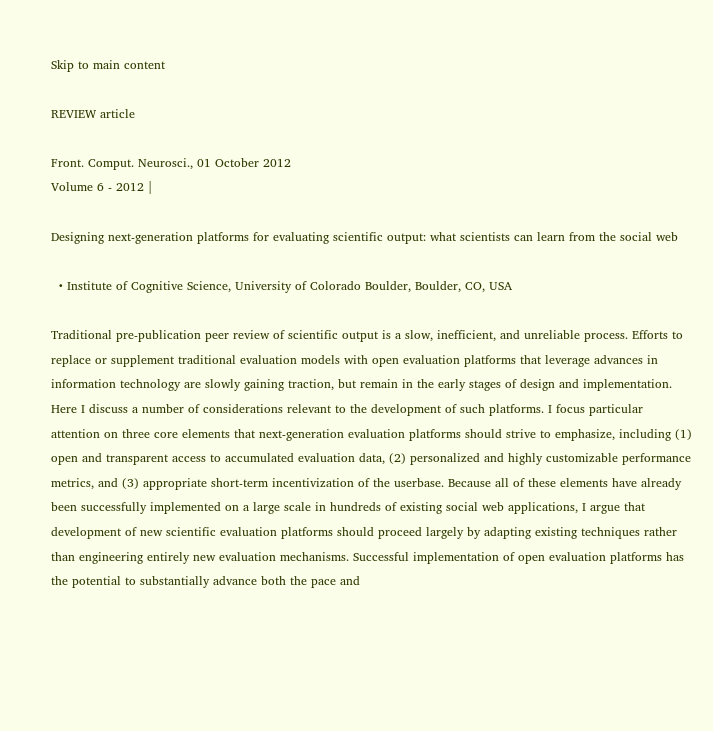Skip to main content

REVIEW article

Front. Comput. Neurosci., 01 October 2012
Volume 6 - 2012 |

Designing next-generation platforms for evaluating scientific output: what scientists can learn from the social web

  • Institute of Cognitive Science, University of Colorado Boulder, Boulder, CO, USA

Traditional pre-publication peer review of scientific output is a slow, inefficient, and unreliable process. Efforts to replace or supplement traditional evaluation models with open evaluation platforms that leverage advances in information technology are slowly gaining traction, but remain in the early stages of design and implementation. Here I discuss a number of considerations relevant to the development of such platforms. I focus particular attention on three core elements that next-generation evaluation platforms should strive to emphasize, including (1) open and transparent access to accumulated evaluation data, (2) personalized and highly customizable performance metrics, and (3) appropriate short-term incentivization of the userbase. Because all of these elements have already been successfully implemented on a large scale in hundreds of existing social web applications, I argue that development of new scientific evaluation platforms should proceed largely by adapting existing techniques rather than engineering entirely new evaluation mechanisms. Successful implementation of open evaluation platforms has the potential to substantially advance both the pace and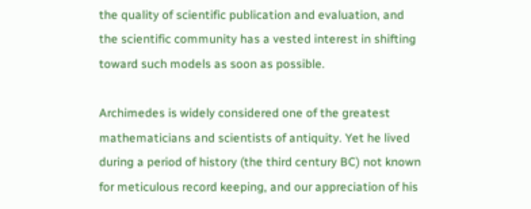the quality of scientific publication and evaluation, and the scientific community has a vested interest in shifting toward such models as soon as possible.

Archimedes is widely considered one of the greatest mathematicians and scientists of antiquity. Yet he lived during a period of history (the third century BC) not known for meticulous record keeping, and our appreciation of his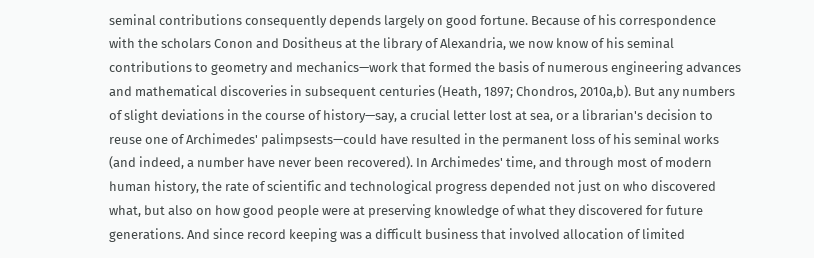seminal contributions consequently depends largely on good fortune. Because of his correspondence with the scholars Conon and Dositheus at the library of Alexandria, we now know of his seminal contributions to geometry and mechanics—work that formed the basis of numerous engineering advances and mathematical discoveries in subsequent centuries (Heath, 1897; Chondros, 2010a,b). But any numbers of slight deviations in the course of history—say, a crucial letter lost at sea, or a librarian's decision to reuse one of Archimedes' palimpsests—could have resulted in the permanent loss of his seminal works (and indeed, a number have never been recovered). In Archimedes' time, and through most of modern human history, the rate of scientific and technological progress depended not just on who discovered what, but also on how good people were at preserving knowledge of what they discovered for future generations. And since record keeping was a difficult business that involved allocation of limited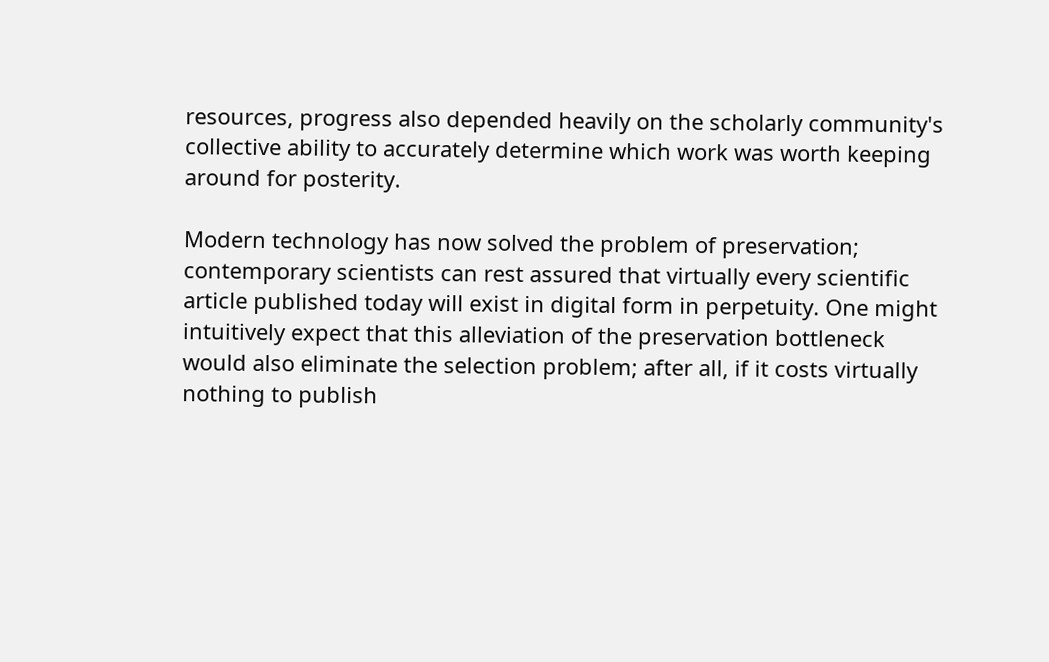resources, progress also depended heavily on the scholarly community's collective ability to accurately determine which work was worth keeping around for posterity.

Modern technology has now solved the problem of preservation; contemporary scientists can rest assured that virtually every scientific article published today will exist in digital form in perpetuity. One might intuitively expect that this alleviation of the preservation bottleneck would also eliminate the selection problem; after all, if it costs virtually nothing to publish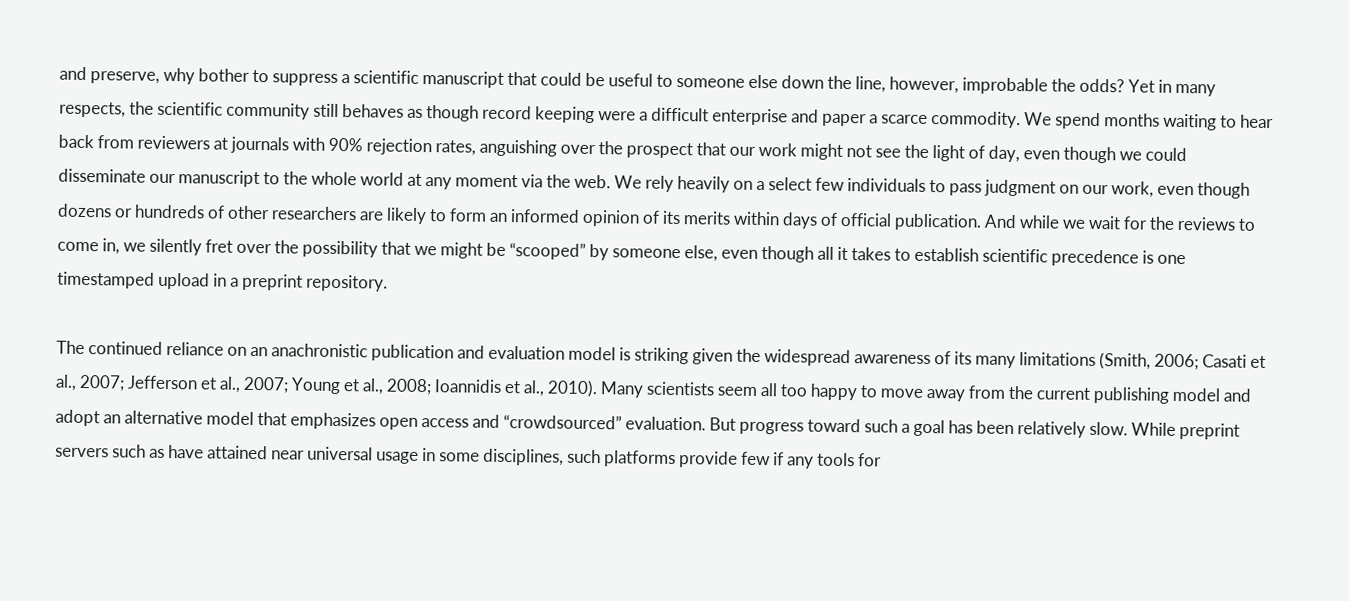and preserve, why bother to suppress a scientific manuscript that could be useful to someone else down the line, however, improbable the odds? Yet in many respects, the scientific community still behaves as though record keeping were a difficult enterprise and paper a scarce commodity. We spend months waiting to hear back from reviewers at journals with 90% rejection rates, anguishing over the prospect that our work might not see the light of day, even though we could disseminate our manuscript to the whole world at any moment via the web. We rely heavily on a select few individuals to pass judgment on our work, even though dozens or hundreds of other researchers are likely to form an informed opinion of its merits within days of official publication. And while we wait for the reviews to come in, we silently fret over the possibility that we might be “scooped” by someone else, even though all it takes to establish scientific precedence is one timestamped upload in a preprint repository.

The continued reliance on an anachronistic publication and evaluation model is striking given the widespread awareness of its many limitations (Smith, 2006; Casati et al., 2007; Jefferson et al., 2007; Young et al., 2008; Ioannidis et al., 2010). Many scientists seem all too happy to move away from the current publishing model and adopt an alternative model that emphasizes open access and “crowdsourced” evaluation. But progress toward such a goal has been relatively slow. While preprint servers such as have attained near universal usage in some disciplines, such platforms provide few if any tools for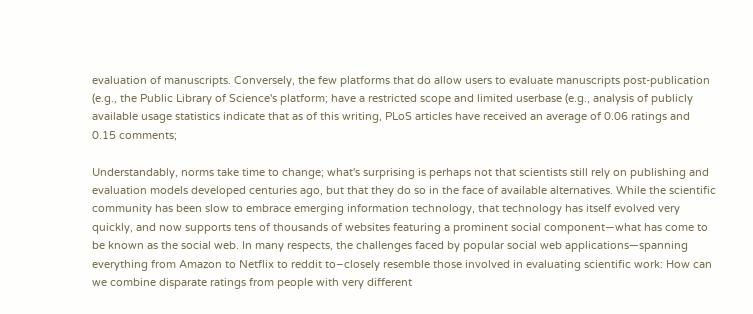evaluation of manuscripts. Conversely, the few platforms that do allow users to evaluate manuscripts post-publication (e.g., the Public Library of Science's platform; have a restricted scope and limited userbase (e.g., analysis of publicly available usage statistics indicate that as of this writing, PLoS articles have received an average of 0.06 ratings and 0.15 comments;

Understandably, norms take time to change; what's surprising is perhaps not that scientists still rely on publishing and evaluation models developed centuries ago, but that they do so in the face of available alternatives. While the scientific community has been slow to embrace emerging information technology, that technology has itself evolved very quickly, and now supports tens of thousands of websites featuring a prominent social component—what has come to be known as the social web. In many respects, the challenges faced by popular social web applications—spanning everything from Amazon to Netflix to reddit to–closely resemble those involved in evaluating scientific work: How can we combine disparate ratings from people with very different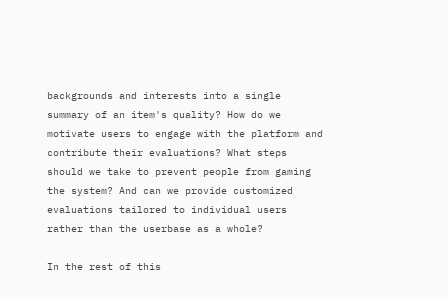backgrounds and interests into a single summary of an item's quality? How do we motivate users to engage with the platform and contribute their evaluations? What steps should we take to prevent people from gaming the system? And can we provide customized evaluations tailored to individual users rather than the userbase as a whole?

In the rest of this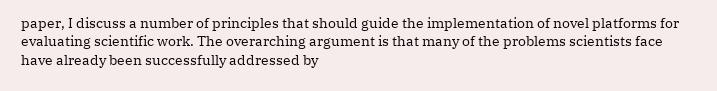paper, I discuss a number of principles that should guide the implementation of novel platforms for evaluating scientific work. The overarching argument is that many of the problems scientists face have already been successfully addressed by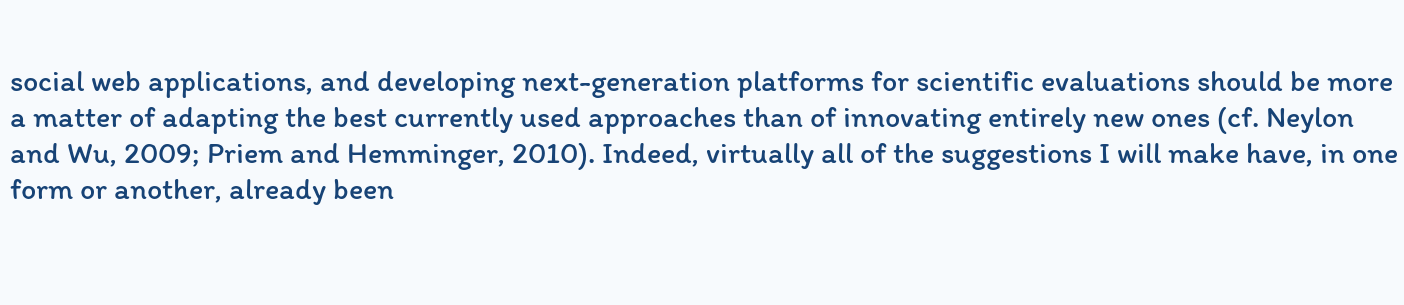social web applications, and developing next-generation platforms for scientific evaluations should be more a matter of adapting the best currently used approaches than of innovating entirely new ones (cf. Neylon and Wu, 2009; Priem and Hemminger, 2010). Indeed, virtually all of the suggestions I will make have, in one form or another, already been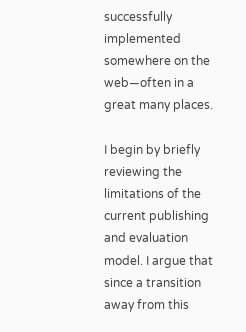successfully implemented somewhere on the web—often in a great many places.

I begin by briefly reviewing the limitations of the current publishing and evaluation model. I argue that since a transition away from this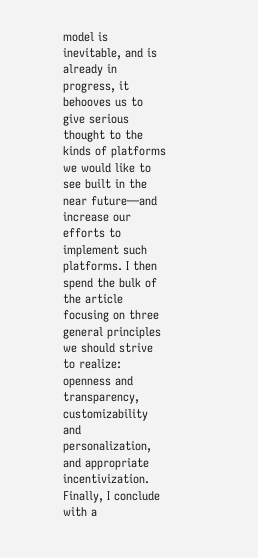model is inevitable, and is already in progress, it behooves us to give serious thought to the kinds of platforms we would like to see built in the near future—and increase our efforts to implement such platforms. I then spend the bulk of the article focusing on three general principles we should strive to realize: openness and transparency, customizability and personalization, and appropriate incentivization. Finally, I conclude with a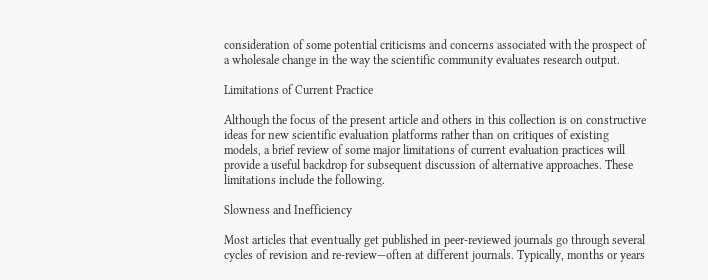consideration of some potential criticisms and concerns associated with the prospect of a wholesale change in the way the scientific community evaluates research output.

Limitations of Current Practice

Although the focus of the present article and others in this collection is on constructive ideas for new scientific evaluation platforms rather than on critiques of existing models, a brief review of some major limitations of current evaluation practices will provide a useful backdrop for subsequent discussion of alternative approaches. These limitations include the following.

Slowness and Inefficiency

Most articles that eventually get published in peer-reviewed journals go through several cycles of revision and re-review—often at different journals. Typically, months or years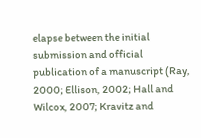elapse between the initial submission and official publication of a manuscript (Ray, 2000; Ellison, 2002; Hall and Wilcox, 2007; Kravitz and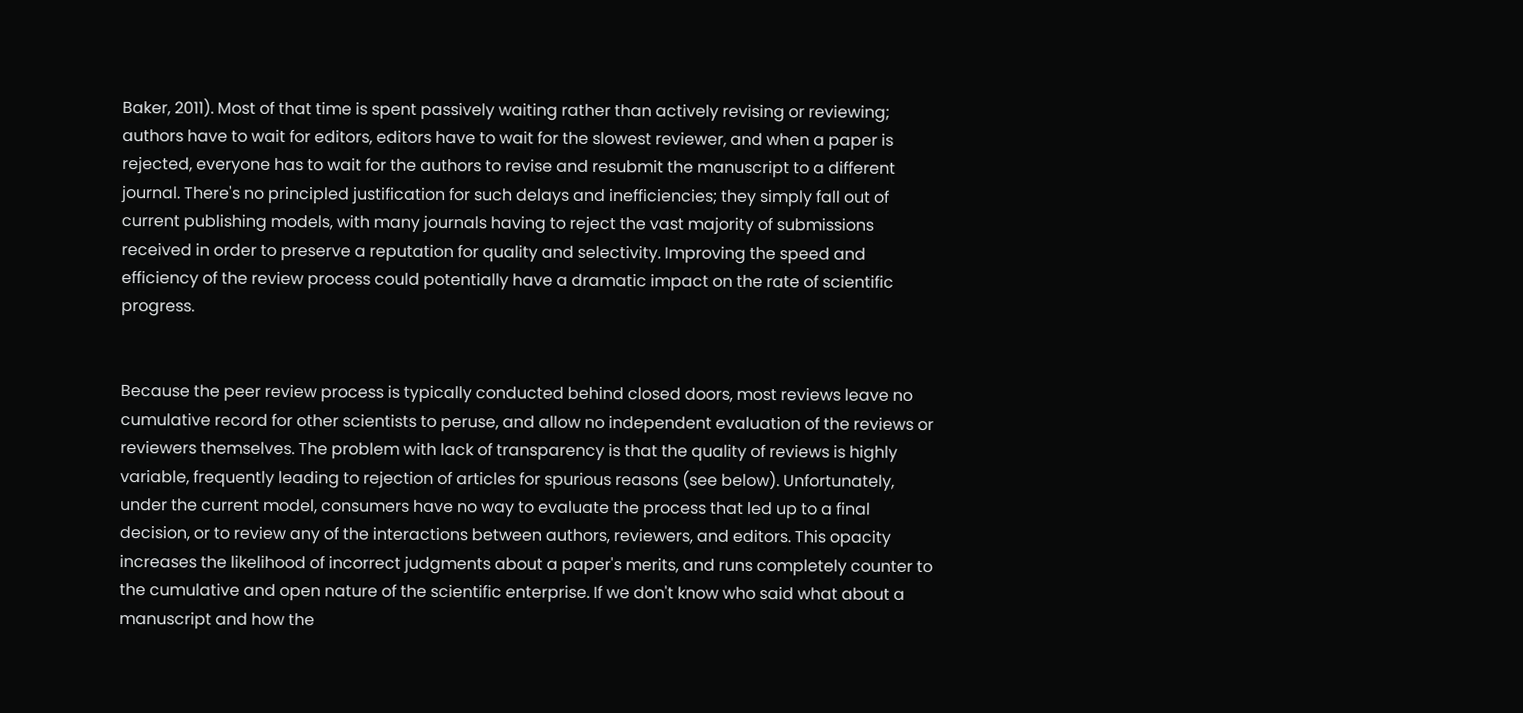Baker, 2011). Most of that time is spent passively waiting rather than actively revising or reviewing; authors have to wait for editors, editors have to wait for the slowest reviewer, and when a paper is rejected, everyone has to wait for the authors to revise and resubmit the manuscript to a different journal. There's no principled justification for such delays and inefficiencies; they simply fall out of current publishing models, with many journals having to reject the vast majority of submissions received in order to preserve a reputation for quality and selectivity. Improving the speed and efficiency of the review process could potentially have a dramatic impact on the rate of scientific progress.


Because the peer review process is typically conducted behind closed doors, most reviews leave no cumulative record for other scientists to peruse, and allow no independent evaluation of the reviews or reviewers themselves. The problem with lack of transparency is that the quality of reviews is highly variable, frequently leading to rejection of articles for spurious reasons (see below). Unfortunately, under the current model, consumers have no way to evaluate the process that led up to a final decision, or to review any of the interactions between authors, reviewers, and editors. This opacity increases the likelihood of incorrect judgments about a paper's merits, and runs completely counter to the cumulative and open nature of the scientific enterprise. If we don't know who said what about a manuscript and how the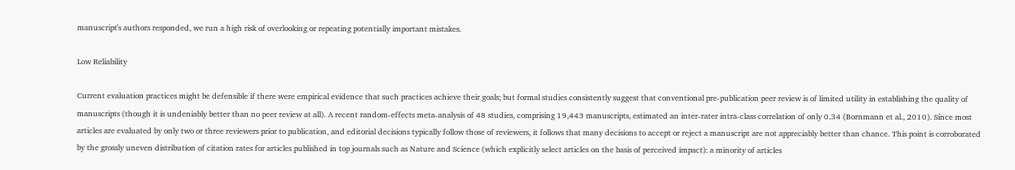manuscript's authors responded, we run a high risk of overlooking or repeating potentially important mistakes.

Low Reliability

Current evaluation practices might be defensible if there were empirical evidence that such practices achieve their goals; but formal studies consistently suggest that conventional pre-publication peer review is of limited utility in establishing the quality of manuscripts (though it is undeniably better than no peer review at all). A recent random-effects meta-analysis of 48 studies, comprising 19,443 manuscripts, estimated an inter-rater intra-class correlation of only 0.34 (Bornmann et al., 2010). Since most articles are evaluated by only two or three reviewers prior to publication, and editorial decisions typically follow those of reviewers, it follows that many decisions to accept or reject a manuscript are not appreciably better than chance. This point is corroborated by the grossly uneven distribution of citation rates for articles published in top journals such as Nature and Science (which explicitly select articles on the basis of perceived impact): a minority of articles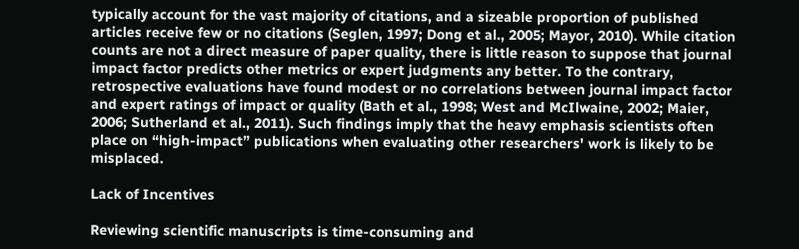typically account for the vast majority of citations, and a sizeable proportion of published articles receive few or no citations (Seglen, 1997; Dong et al., 2005; Mayor, 2010). While citation counts are not a direct measure of paper quality, there is little reason to suppose that journal impact factor predicts other metrics or expert judgments any better. To the contrary, retrospective evaluations have found modest or no correlations between journal impact factor and expert ratings of impact or quality (Bath et al., 1998; West and McIlwaine, 2002; Maier, 2006; Sutherland et al., 2011). Such findings imply that the heavy emphasis scientists often place on “high-impact” publications when evaluating other researchers' work is likely to be misplaced.

Lack of Incentives

Reviewing scientific manuscripts is time-consuming and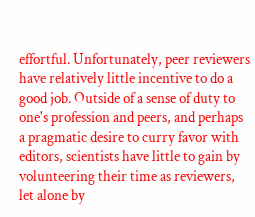effortful. Unfortunately, peer reviewers have relatively little incentive to do a good job. Outside of a sense of duty to one's profession and peers, and perhaps a pragmatic desire to curry favor with editors, scientists have little to gain by volunteering their time as reviewers, let alone by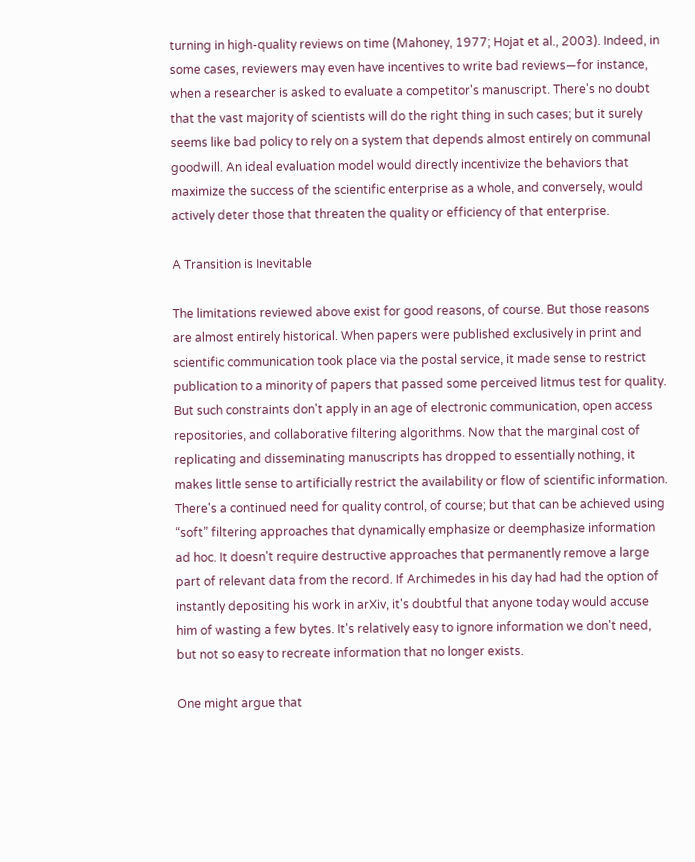turning in high-quality reviews on time (Mahoney, 1977; Hojat et al., 2003). Indeed, in some cases, reviewers may even have incentives to write bad reviews—for instance, when a researcher is asked to evaluate a competitor's manuscript. There's no doubt that the vast majority of scientists will do the right thing in such cases; but it surely seems like bad policy to rely on a system that depends almost entirely on communal goodwill. An ideal evaluation model would directly incentivize the behaviors that maximize the success of the scientific enterprise as a whole, and conversely, would actively deter those that threaten the quality or efficiency of that enterprise.

A Transition is Inevitable

The limitations reviewed above exist for good reasons, of course. But those reasons are almost entirely historical. When papers were published exclusively in print and scientific communication took place via the postal service, it made sense to restrict publication to a minority of papers that passed some perceived litmus test for quality. But such constraints don't apply in an age of electronic communication, open access repositories, and collaborative filtering algorithms. Now that the marginal cost of replicating and disseminating manuscripts has dropped to essentially nothing, it makes little sense to artificially restrict the availability or flow of scientific information. There's a continued need for quality control, of course; but that can be achieved using “soft” filtering approaches that dynamically emphasize or deemphasize information ad hoc. It doesn't require destructive approaches that permanently remove a large part of relevant data from the record. If Archimedes in his day had had the option of instantly depositing his work in arXiv, it's doubtful that anyone today would accuse him of wasting a few bytes. It's relatively easy to ignore information we don't need, but not so easy to recreate information that no longer exists.

One might argue that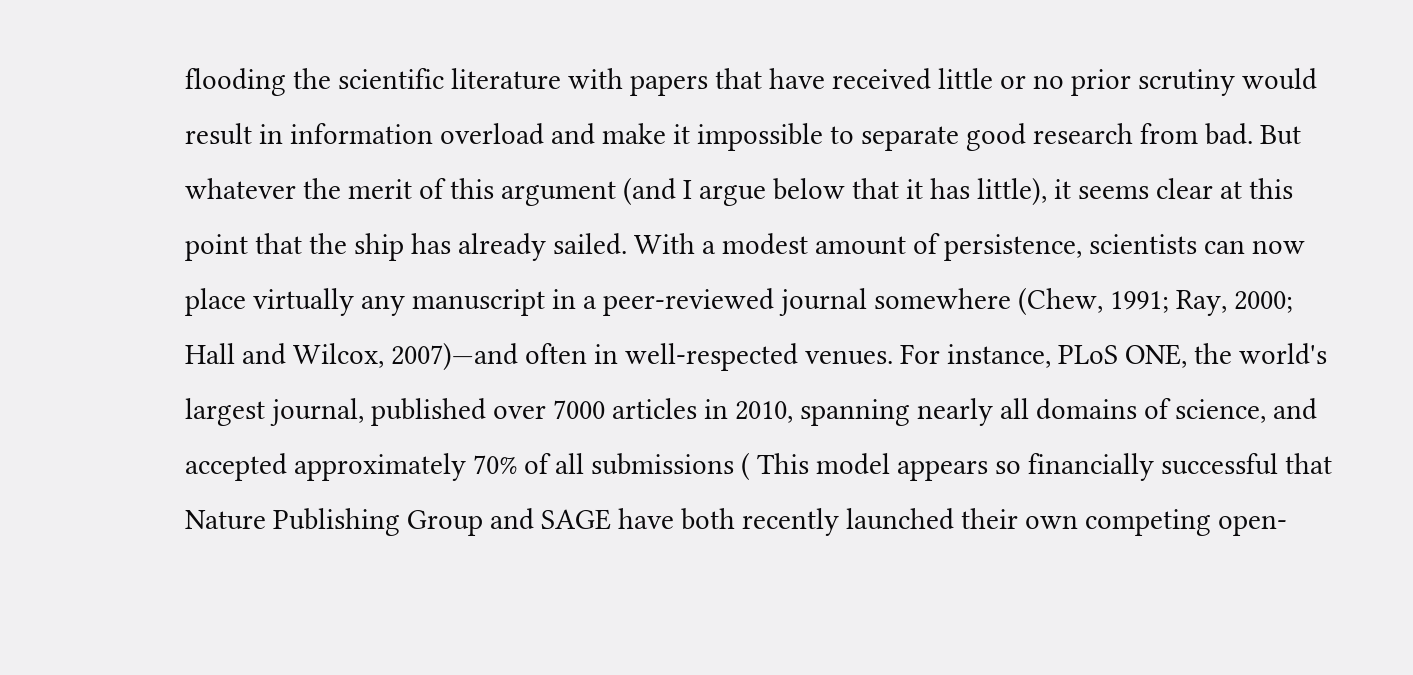flooding the scientific literature with papers that have received little or no prior scrutiny would result in information overload and make it impossible to separate good research from bad. But whatever the merit of this argument (and I argue below that it has little), it seems clear at this point that the ship has already sailed. With a modest amount of persistence, scientists can now place virtually any manuscript in a peer-reviewed journal somewhere (Chew, 1991; Ray, 2000; Hall and Wilcox, 2007)—and often in well-respected venues. For instance, PLoS ONE, the world's largest journal, published over 7000 articles in 2010, spanning nearly all domains of science, and accepted approximately 70% of all submissions ( This model appears so financially successful that Nature Publishing Group and SAGE have both recently launched their own competing open-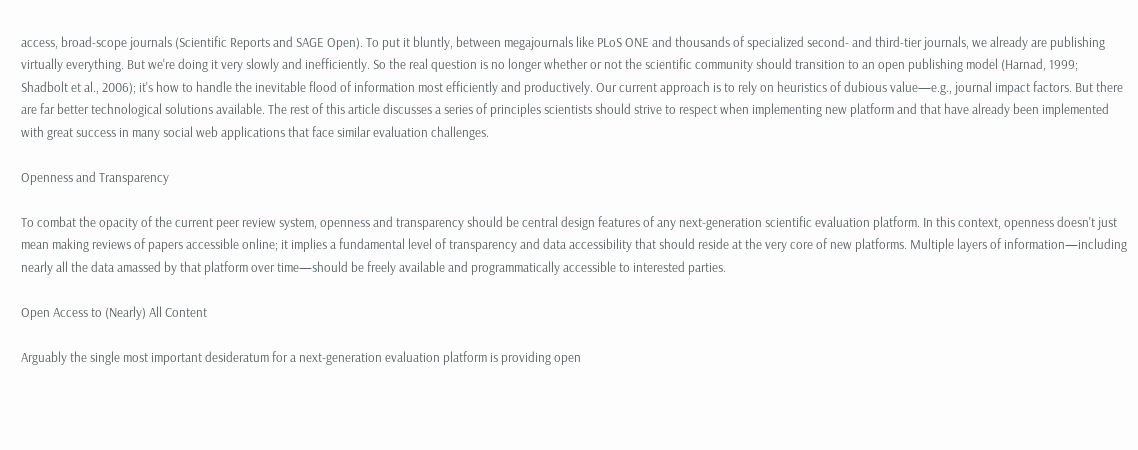access, broad-scope journals (Scientific Reports and SAGE Open). To put it bluntly, between megajournals like PLoS ONE and thousands of specialized second- and third-tier journals, we already are publishing virtually everything. But we're doing it very slowly and inefficiently. So the real question is no longer whether or not the scientific community should transition to an open publishing model (Harnad, 1999; Shadbolt et al., 2006); it's how to handle the inevitable flood of information most efficiently and productively. Our current approach is to rely on heuristics of dubious value—e.g., journal impact factors. But there are far better technological solutions available. The rest of this article discusses a series of principles scientists should strive to respect when implementing new platform and that have already been implemented with great success in many social web applications that face similar evaluation challenges.

Openness and Transparency

To combat the opacity of the current peer review system, openness and transparency should be central design features of any next-generation scientific evaluation platform. In this context, openness doesn't just mean making reviews of papers accessible online; it implies a fundamental level of transparency and data accessibility that should reside at the very core of new platforms. Multiple layers of information—including nearly all the data amassed by that platform over time—should be freely available and programmatically accessible to interested parties.

Open Access to (Nearly) All Content

Arguably the single most important desideratum for a next-generation evaluation platform is providing open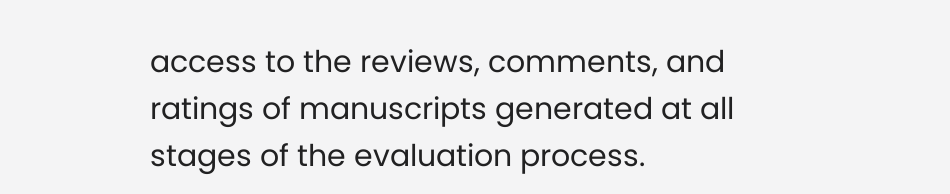access to the reviews, comments, and ratings of manuscripts generated at all stages of the evaluation process.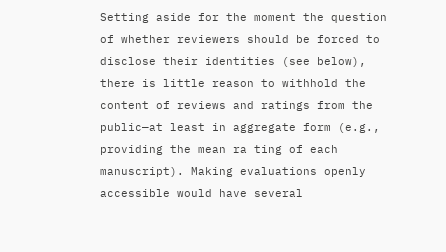Setting aside for the moment the question of whether reviewers should be forced to disclose their identities (see below), there is little reason to withhold the content of reviews and ratings from the public—at least in aggregate form (e.g., providing the mean ra ting of each manuscript). Making evaluations openly accessible would have several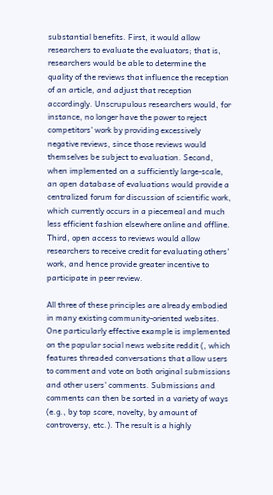substantial benefits. First, it would allow researchers to evaluate the evaluators; that is, researchers would be able to determine the quality of the reviews that influence the reception of an article, and adjust that reception accordingly. Unscrupulous researchers would, for instance, no longer have the power to reject competitors' work by providing excessively negative reviews, since those reviews would themselves be subject to evaluation. Second, when implemented on a sufficiently large-scale, an open database of evaluations would provide a centralized forum for discussion of scientific work, which currently occurs in a piecemeal and much less efficient fashion elsewhere online and offline. Third, open access to reviews would allow researchers to receive credit for evaluating others' work, and hence provide greater incentive to participate in peer review.

All three of these principles are already embodied in many existing community-oriented websites. One particularly effective example is implemented on the popular social news website reddit (, which features threaded conversations that allow users to comment and vote on both original submissions and other users' comments. Submissions and comments can then be sorted in a variety of ways (e.g., by top score, novelty, by amount of controversy, etc.). The result is a highly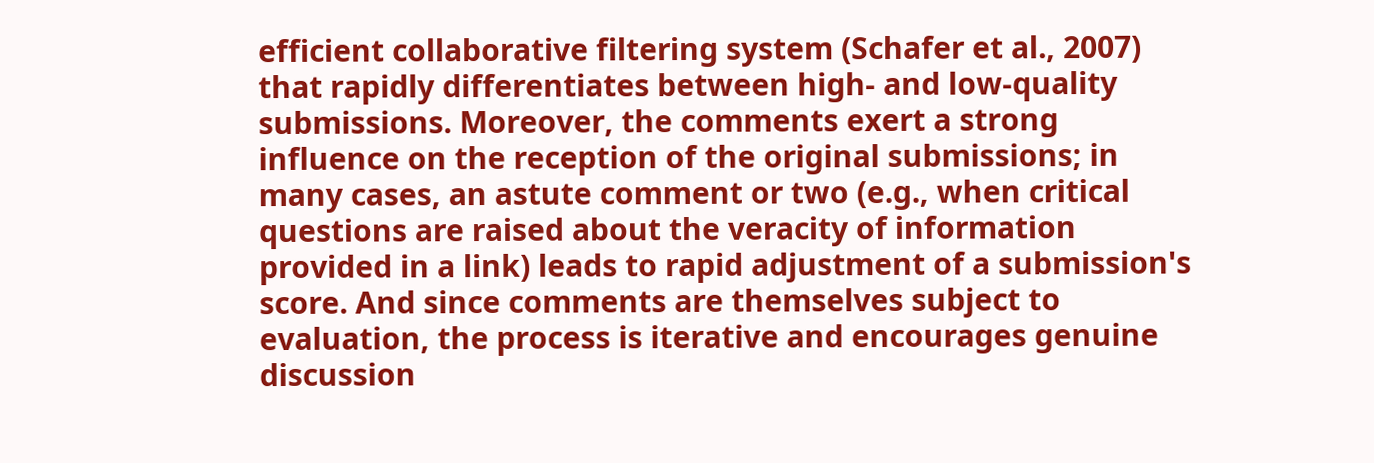efficient collaborative filtering system (Schafer et al., 2007) that rapidly differentiates between high- and low-quality submissions. Moreover, the comments exert a strong influence on the reception of the original submissions; in many cases, an astute comment or two (e.g., when critical questions are raised about the veracity of information provided in a link) leads to rapid adjustment of a submission's score. And since comments are themselves subject to evaluation, the process is iterative and encourages genuine discussion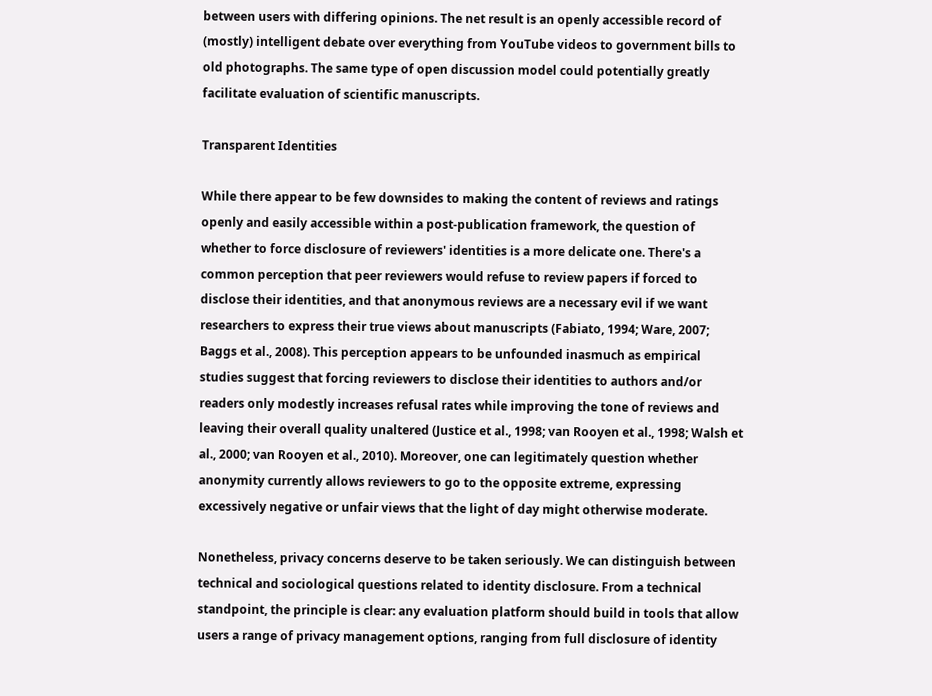between users with differing opinions. The net result is an openly accessible record of (mostly) intelligent debate over everything from YouTube videos to government bills to old photographs. The same type of open discussion model could potentially greatly facilitate evaluation of scientific manuscripts.

Transparent Identities

While there appear to be few downsides to making the content of reviews and ratings openly and easily accessible within a post-publication framework, the question of whether to force disclosure of reviewers' identities is a more delicate one. There's a common perception that peer reviewers would refuse to review papers if forced to disclose their identities, and that anonymous reviews are a necessary evil if we want researchers to express their true views about manuscripts (Fabiato, 1994; Ware, 2007; Baggs et al., 2008). This perception appears to be unfounded inasmuch as empirical studies suggest that forcing reviewers to disclose their identities to authors and/or readers only modestly increases refusal rates while improving the tone of reviews and leaving their overall quality unaltered (Justice et al., 1998; van Rooyen et al., 1998; Walsh et al., 2000; van Rooyen et al., 2010). Moreover, one can legitimately question whether anonymity currently allows reviewers to go to the opposite extreme, expressing excessively negative or unfair views that the light of day might otherwise moderate.

Nonetheless, privacy concerns deserve to be taken seriously. We can distinguish between technical and sociological questions related to identity disclosure. From a technical standpoint, the principle is clear: any evaluation platform should build in tools that allow users a range of privacy management options, ranging from full disclosure of identity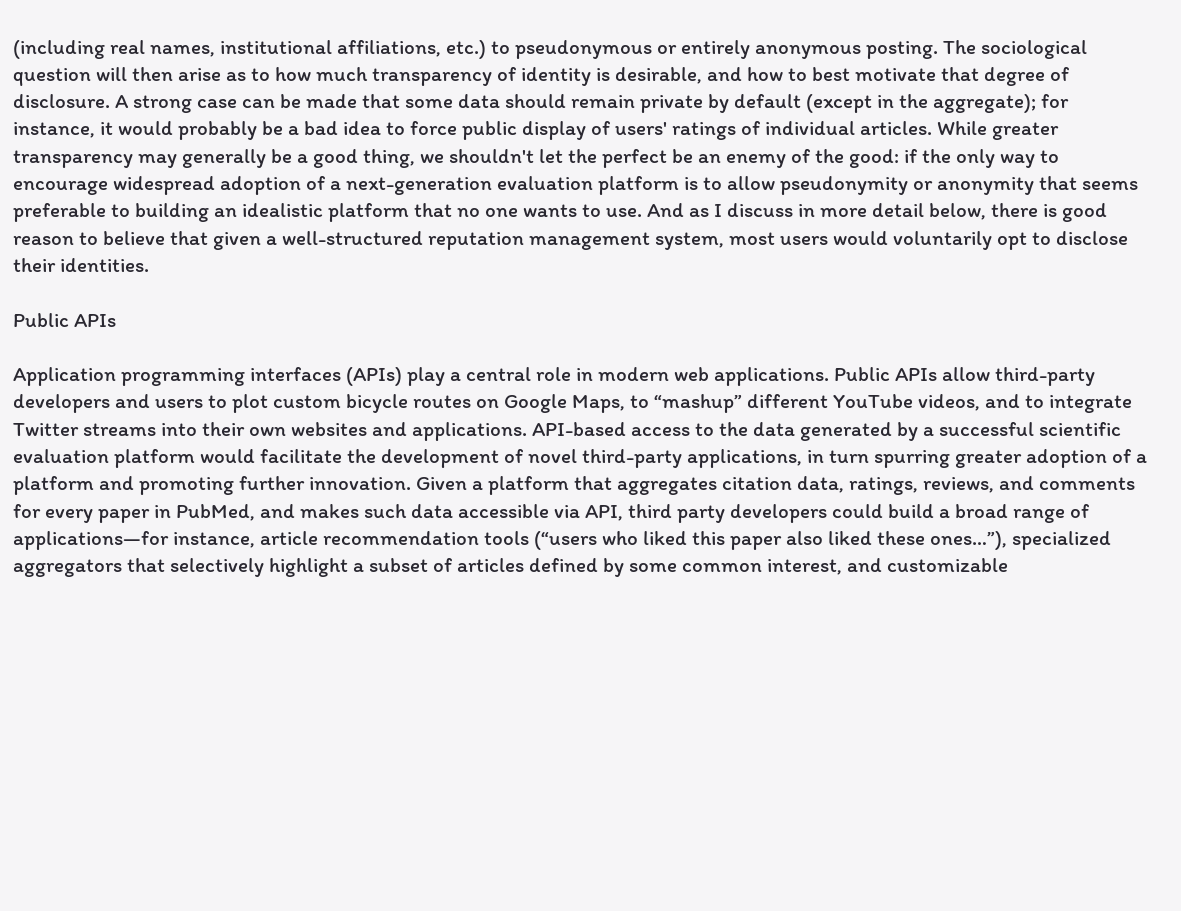(including real names, institutional affiliations, etc.) to pseudonymous or entirely anonymous posting. The sociological question will then arise as to how much transparency of identity is desirable, and how to best motivate that degree of disclosure. A strong case can be made that some data should remain private by default (except in the aggregate); for instance, it would probably be a bad idea to force public display of users' ratings of individual articles. While greater transparency may generally be a good thing, we shouldn't let the perfect be an enemy of the good: if the only way to encourage widespread adoption of a next-generation evaluation platform is to allow pseudonymity or anonymity that seems preferable to building an idealistic platform that no one wants to use. And as I discuss in more detail below, there is good reason to believe that given a well-structured reputation management system, most users would voluntarily opt to disclose their identities.

Public APIs

Application programming interfaces (APIs) play a central role in modern web applications. Public APIs allow third-party developers and users to plot custom bicycle routes on Google Maps, to “mashup” different YouTube videos, and to integrate Twitter streams into their own websites and applications. API-based access to the data generated by a successful scientific evaluation platform would facilitate the development of novel third-party applications, in turn spurring greater adoption of a platform and promoting further innovation. Given a platform that aggregates citation data, ratings, reviews, and comments for every paper in PubMed, and makes such data accessible via API, third party developers could build a broad range of applications—for instance, article recommendation tools (“users who liked this paper also liked these ones…”), specialized aggregators that selectively highlight a subset of articles defined by some common interest, and customizable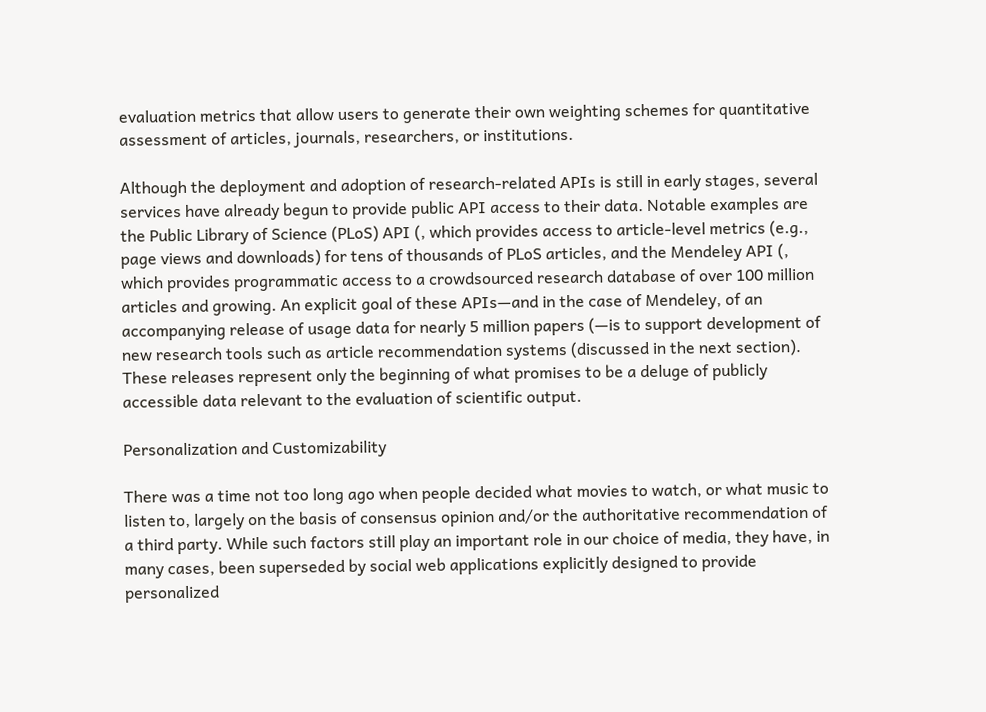evaluation metrics that allow users to generate their own weighting schemes for quantitative assessment of articles, journals, researchers, or institutions.

Although the deployment and adoption of research-related APIs is still in early stages, several services have already begun to provide public API access to their data. Notable examples are the Public Library of Science (PLoS) API (, which provides access to article-level metrics (e.g., page views and downloads) for tens of thousands of PLoS articles, and the Mendeley API (, which provides programmatic access to a crowdsourced research database of over 100 million articles and growing. An explicit goal of these APIs—and in the case of Mendeley, of an accompanying release of usage data for nearly 5 million papers (—is to support development of new research tools such as article recommendation systems (discussed in the next section). These releases represent only the beginning of what promises to be a deluge of publicly accessible data relevant to the evaluation of scientific output.

Personalization and Customizability

There was a time not too long ago when people decided what movies to watch, or what music to listen to, largely on the basis of consensus opinion and/or the authoritative recommendation of a third party. While such factors still play an important role in our choice of media, they have, in many cases, been superseded by social web applications explicitly designed to provide personalized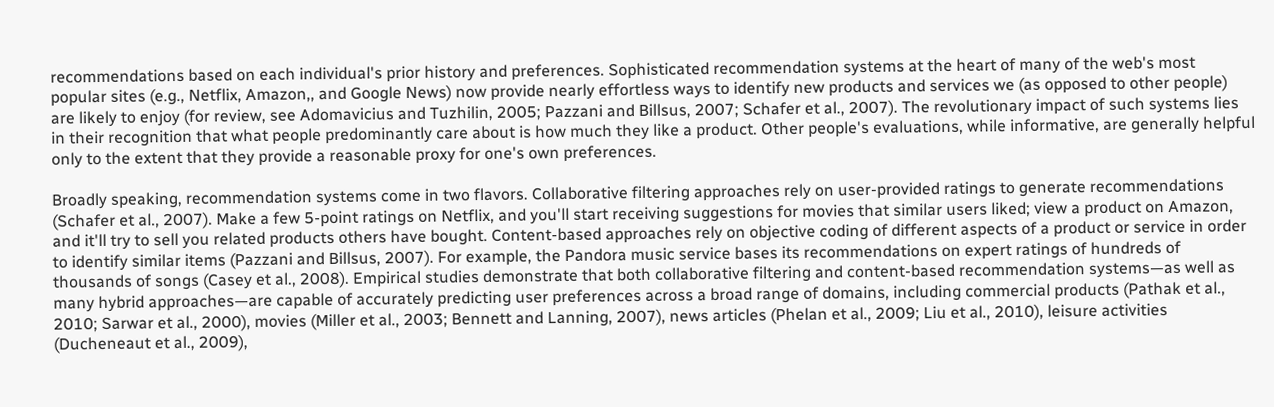recommendations based on each individual's prior history and preferences. Sophisticated recommendation systems at the heart of many of the web's most popular sites (e.g., Netflix, Amazon,, and Google News) now provide nearly effortless ways to identify new products and services we (as opposed to other people) are likely to enjoy (for review, see Adomavicius and Tuzhilin, 2005; Pazzani and Billsus, 2007; Schafer et al., 2007). The revolutionary impact of such systems lies in their recognition that what people predominantly care about is how much they like a product. Other people's evaluations, while informative, are generally helpful only to the extent that they provide a reasonable proxy for one's own preferences.

Broadly speaking, recommendation systems come in two flavors. Collaborative filtering approaches rely on user-provided ratings to generate recommendations (Schafer et al., 2007). Make a few 5-point ratings on Netflix, and you'll start receiving suggestions for movies that similar users liked; view a product on Amazon, and it'll try to sell you related products others have bought. Content-based approaches rely on objective coding of different aspects of a product or service in order to identify similar items (Pazzani and Billsus, 2007). For example, the Pandora music service bases its recommendations on expert ratings of hundreds of thousands of songs (Casey et al., 2008). Empirical studies demonstrate that both collaborative filtering and content-based recommendation systems—as well as many hybrid approaches—are capable of accurately predicting user preferences across a broad range of domains, including commercial products (Pathak et al., 2010; Sarwar et al., 2000), movies (Miller et al., 2003; Bennett and Lanning, 2007), news articles (Phelan et al., 2009; Liu et al., 2010), leisure activities (Ducheneaut et al., 2009),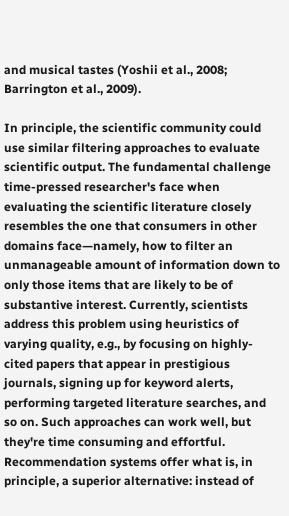and musical tastes (Yoshii et al., 2008; Barrington et al., 2009).

In principle, the scientific community could use similar filtering approaches to evaluate scientific output. The fundamental challenge time-pressed researcher's face when evaluating the scientific literature closely resembles the one that consumers in other domains face—namely, how to filter an unmanageable amount of information down to only those items that are likely to be of substantive interest. Currently, scientists address this problem using heuristics of varying quality, e.g., by focusing on highly-cited papers that appear in prestigious journals, signing up for keyword alerts, performing targeted literature searches, and so on. Such approaches can work well, but they're time consuming and effortful. Recommendation systems offer what is, in principle, a superior alternative: instead of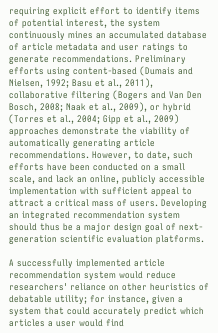requiring explicit effort to identify items of potential interest, the system continuously mines an accumulated database of article metadata and user ratings to generate recommendations. Preliminary efforts using content-based (Dumais and Nielsen, 1992; Basu et al., 2011), collaborative filtering (Bogers and Van Den Bosch, 2008; Naak et al., 2009), or hybrid (Torres et al., 2004; Gipp et al., 2009) approaches demonstrate the viability of automatically generating article recommendations. However, to date, such efforts have been conducted on a small scale, and lack an online, publicly accessible implementation with sufficient appeal to attract a critical mass of users. Developing an integrated recommendation system should thus be a major design goal of next-generation scientific evaluation platforms.

A successfully implemented article recommendation system would reduce researchers' reliance on other heuristics of debatable utility; for instance, given a system that could accurately predict which articles a user would find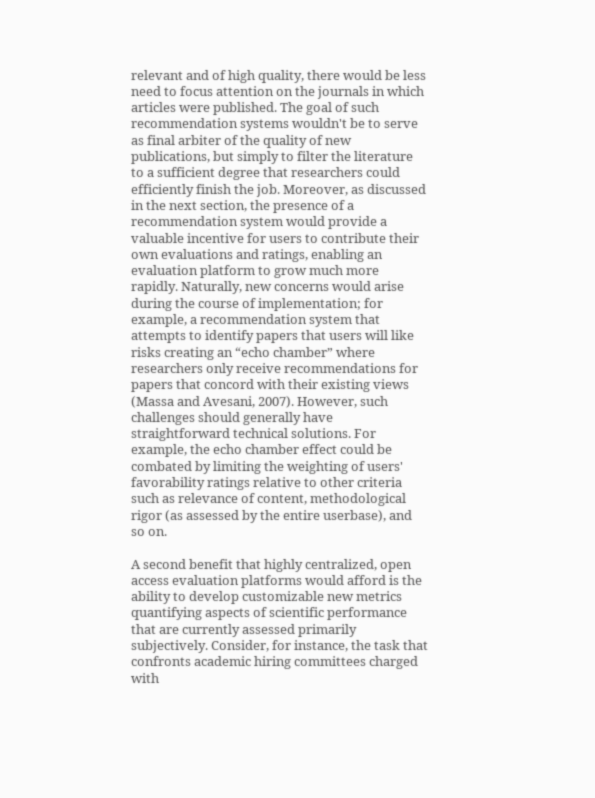relevant and of high quality, there would be less need to focus attention on the journals in which articles were published. The goal of such recommendation systems wouldn't be to serve as final arbiter of the quality of new publications, but simply to filter the literature to a sufficient degree that researchers could efficiently finish the job. Moreover, as discussed in the next section, the presence of a recommendation system would provide a valuable incentive for users to contribute their own evaluations and ratings, enabling an evaluation platform to grow much more rapidly. Naturally, new concerns would arise during the course of implementation; for example, a recommendation system that attempts to identify papers that users will like risks creating an “echo chamber” where researchers only receive recommendations for papers that concord with their existing views (Massa and Avesani, 2007). However, such challenges should generally have straightforward technical solutions. For example, the echo chamber effect could be combated by limiting the weighting of users' favorability ratings relative to other criteria such as relevance of content, methodological rigor (as assessed by the entire userbase), and so on.

A second benefit that highly centralized, open access evaluation platforms would afford is the ability to develop customizable new metrics quantifying aspects of scientific performance that are currently assessed primarily subjectively. Consider, for instance, the task that confronts academic hiring committees charged with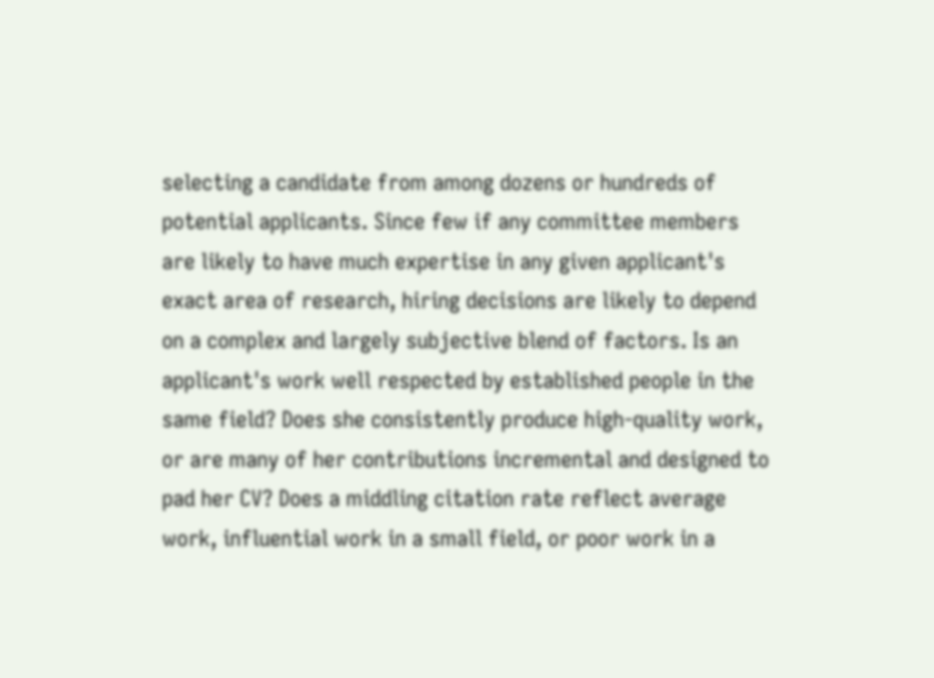selecting a candidate from among dozens or hundreds of potential applicants. Since few if any committee members are likely to have much expertise in any given applicant's exact area of research, hiring decisions are likely to depend on a complex and largely subjective blend of factors. Is an applicant's work well respected by established people in the same field? Does she consistently produce high-quality work, or are many of her contributions incremental and designed to pad her CV? Does a middling citation rate reflect average work, influential work in a small field, or poor work in a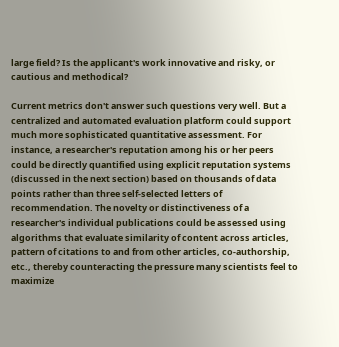large field? Is the applicant's work innovative and risky, or cautious and methodical?

Current metrics don't answer such questions very well. But a centralized and automated evaluation platform could support much more sophisticated quantitative assessment. For instance, a researcher's reputation among his or her peers could be directly quantified using explicit reputation systems (discussed in the next section) based on thousands of data points rather than three self-selected letters of recommendation. The novelty or distinctiveness of a researcher's individual publications could be assessed using algorithms that evaluate similarity of content across articles, pattern of citations to and from other articles, co-authorship, etc., thereby counteracting the pressure many scientists feel to maximize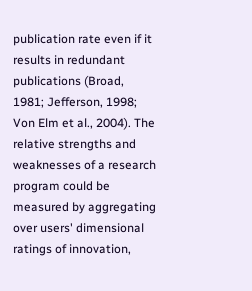publication rate even if it results in redundant publications (Broad, 1981; Jefferson, 1998; Von Elm et al., 2004). The relative strengths and weaknesses of a research program could be measured by aggregating over users' dimensional ratings of innovation,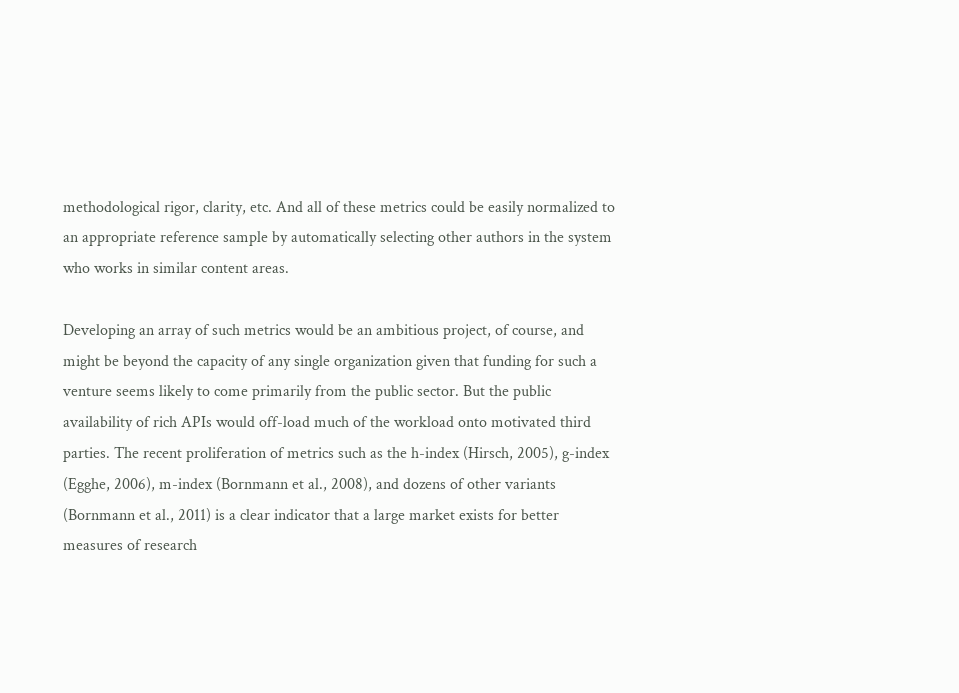methodological rigor, clarity, etc. And all of these metrics could be easily normalized to an appropriate reference sample by automatically selecting other authors in the system who works in similar content areas.

Developing an array of such metrics would be an ambitious project, of course, and might be beyond the capacity of any single organization given that funding for such a venture seems likely to come primarily from the public sector. But the public availability of rich APIs would off-load much of the workload onto motivated third parties. The recent proliferation of metrics such as the h-index (Hirsch, 2005), g-index (Egghe, 2006), m-index (Bornmann et al., 2008), and dozens of other variants (Bornmann et al., 2011) is a clear indicator that a large market exists for better measures of research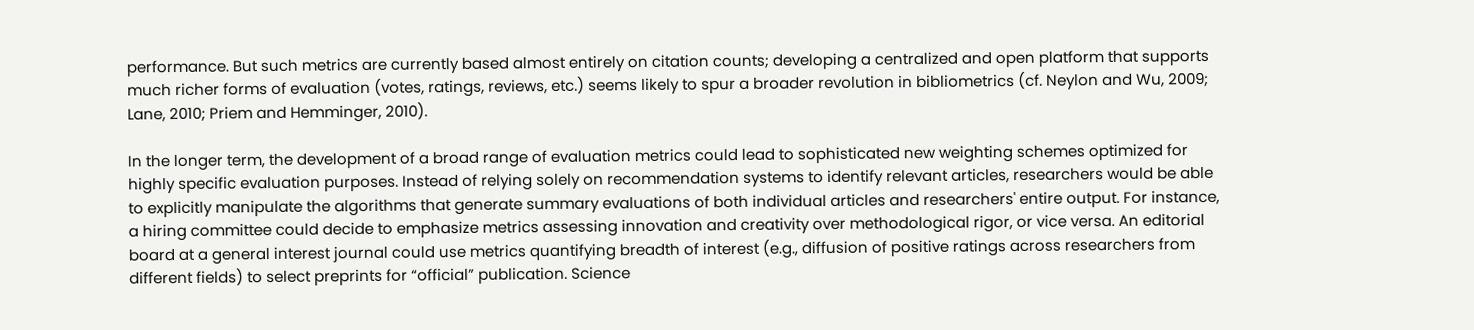performance. But such metrics are currently based almost entirely on citation counts; developing a centralized and open platform that supports much richer forms of evaluation (votes, ratings, reviews, etc.) seems likely to spur a broader revolution in bibliometrics (cf. Neylon and Wu, 2009; Lane, 2010; Priem and Hemminger, 2010).

In the longer term, the development of a broad range of evaluation metrics could lead to sophisticated new weighting schemes optimized for highly specific evaluation purposes. Instead of relying solely on recommendation systems to identify relevant articles, researchers would be able to explicitly manipulate the algorithms that generate summary evaluations of both individual articles and researchers' entire output. For instance, a hiring committee could decide to emphasize metrics assessing innovation and creativity over methodological rigor, or vice versa. An editorial board at a general interest journal could use metrics quantifying breadth of interest (e.g., diffusion of positive ratings across researchers from different fields) to select preprints for “official” publication. Science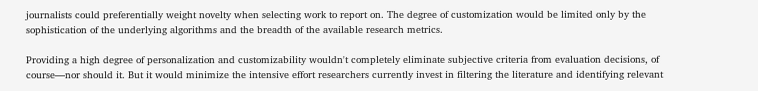journalists could preferentially weight novelty when selecting work to report on. The degree of customization would be limited only by the sophistication of the underlying algorithms and the breadth of the available research metrics.

Providing a high degree of personalization and customizability wouldn't completely eliminate subjective criteria from evaluation decisions, of course—nor should it. But it would minimize the intensive effort researchers currently invest in filtering the literature and identifying relevant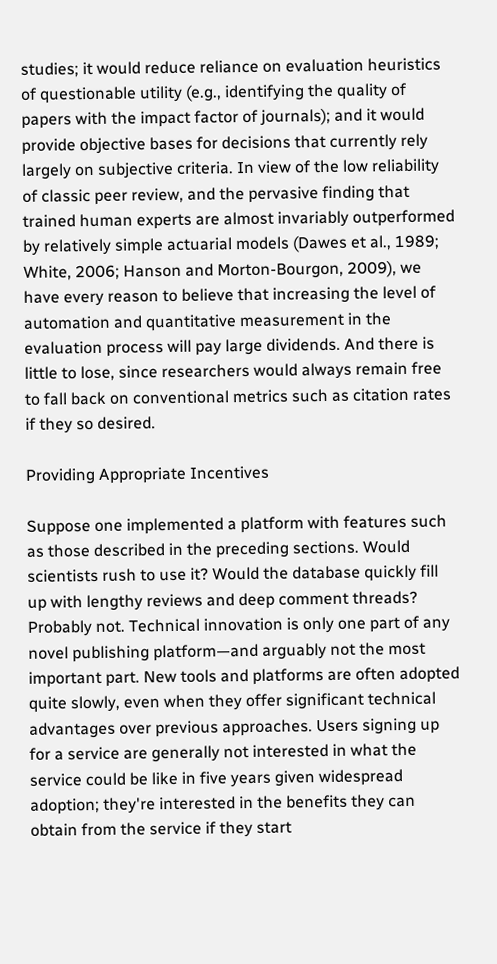studies; it would reduce reliance on evaluation heuristics of questionable utility (e.g., identifying the quality of papers with the impact factor of journals); and it would provide objective bases for decisions that currently rely largely on subjective criteria. In view of the low reliability of classic peer review, and the pervasive finding that trained human experts are almost invariably outperformed by relatively simple actuarial models (Dawes et al., 1989; White, 2006; Hanson and Morton-Bourgon, 2009), we have every reason to believe that increasing the level of automation and quantitative measurement in the evaluation process will pay large dividends. And there is little to lose, since researchers would always remain free to fall back on conventional metrics such as citation rates if they so desired.

Providing Appropriate Incentives

Suppose one implemented a platform with features such as those described in the preceding sections. Would scientists rush to use it? Would the database quickly fill up with lengthy reviews and deep comment threads? Probably not. Technical innovation is only one part of any novel publishing platform—and arguably not the most important part. New tools and platforms are often adopted quite slowly, even when they offer significant technical advantages over previous approaches. Users signing up for a service are generally not interested in what the service could be like in five years given widespread adoption; they're interested in the benefits they can obtain from the service if they start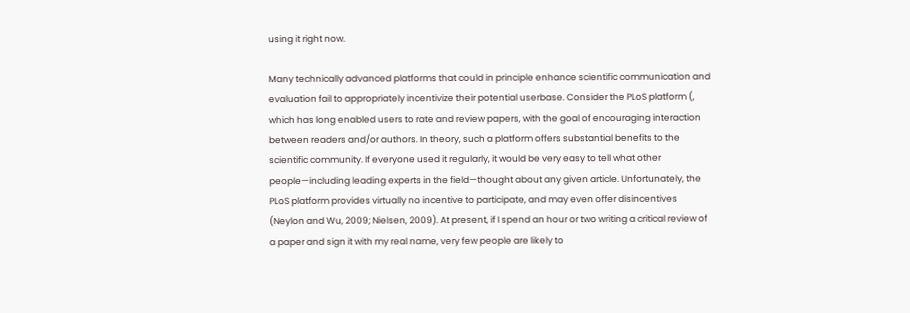using it right now.

Many technically advanced platforms that could in principle enhance scientific communication and evaluation fail to appropriately incentivize their potential userbase. Consider the PLoS platform (, which has long enabled users to rate and review papers, with the goal of encouraging interaction between readers and/or authors. In theory, such a platform offers substantial benefits to the scientific community. If everyone used it regularly, it would be very easy to tell what other people—including leading experts in the field—thought about any given article. Unfortunately, the PLoS platform provides virtually no incentive to participate, and may even offer disincentives (Neylon and Wu, 2009; Nielsen, 2009). At present, if I spend an hour or two writing a critical review of a paper and sign it with my real name, very few people are likely to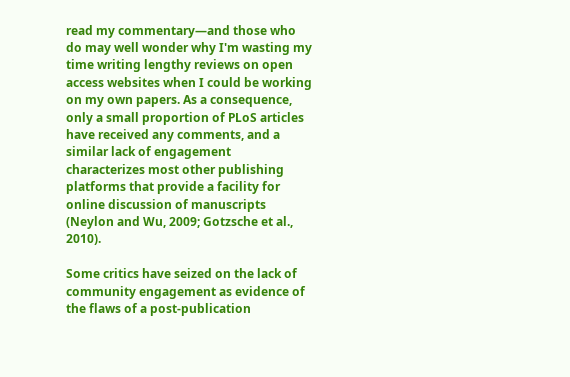read my commentary—and those who do may well wonder why I'm wasting my time writing lengthy reviews on open access websites when I could be working on my own papers. As a consequence, only a small proportion of PLoS articles have received any comments, and a similar lack of engagement characterizes most other publishing platforms that provide a facility for online discussion of manuscripts (Neylon and Wu, 2009; Gotzsche et al., 2010).

Some critics have seized on the lack of community engagement as evidence of the flaws of a post-publication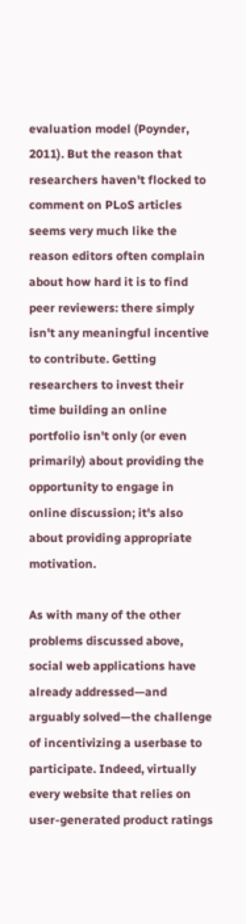evaluation model (Poynder, 2011). But the reason that researchers haven't flocked to comment on PLoS articles seems very much like the reason editors often complain about how hard it is to find peer reviewers: there simply isn't any meaningful incentive to contribute. Getting researchers to invest their time building an online portfolio isn't only (or even primarily) about providing the opportunity to engage in online discussion; it's also about providing appropriate motivation.

As with many of the other problems discussed above, social web applications have already addressed—and arguably solved—the challenge of incentivizing a userbase to participate. Indeed, virtually every website that relies on user-generated product ratings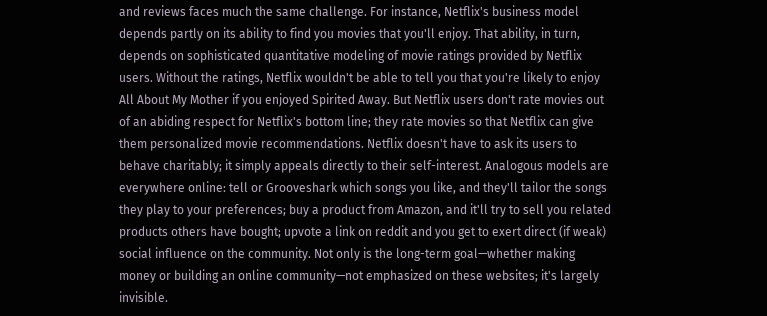and reviews faces much the same challenge. For instance, Netflix's business model depends partly on its ability to find you movies that you'll enjoy. That ability, in turn, depends on sophisticated quantitative modeling of movie ratings provided by Netflix users. Without the ratings, Netflix wouldn't be able to tell you that you're likely to enjoy All About My Mother if you enjoyed Spirited Away. But Netflix users don't rate movies out of an abiding respect for Netflix's bottom line; they rate movies so that Netflix can give them personalized movie recommendations. Netflix doesn't have to ask its users to behave charitably; it simply appeals directly to their self-interest. Analogous models are everywhere online: tell or Grooveshark which songs you like, and they'll tailor the songs they play to your preferences; buy a product from Amazon, and it'll try to sell you related products others have bought; upvote a link on reddit and you get to exert direct (if weak) social influence on the community. Not only is the long-term goal—whether making money or building an online community—not emphasized on these websites; it's largely invisible.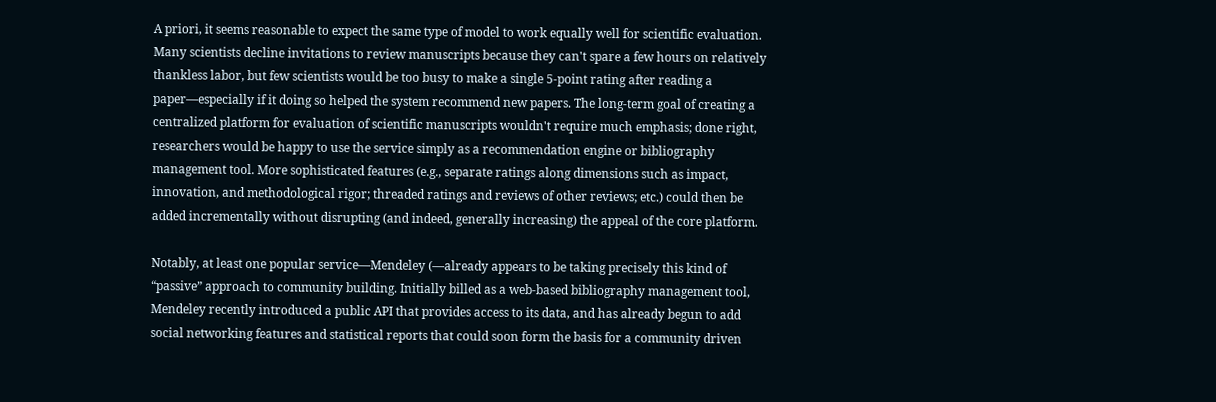A priori, it seems reasonable to expect the same type of model to work equally well for scientific evaluation. Many scientists decline invitations to review manuscripts because they can't spare a few hours on relatively thankless labor, but few scientists would be too busy to make a single 5-point rating after reading a paper—especially if it doing so helped the system recommend new papers. The long-term goal of creating a centralized platform for evaluation of scientific manuscripts wouldn't require much emphasis; done right, researchers would be happy to use the service simply as a recommendation engine or bibliography management tool. More sophisticated features (e.g., separate ratings along dimensions such as impact, innovation, and methodological rigor; threaded ratings and reviews of other reviews; etc.) could then be added incrementally without disrupting (and indeed, generally increasing) the appeal of the core platform.

Notably, at least one popular service—Mendeley (—already appears to be taking precisely this kind of “passive” approach to community building. Initially billed as a web-based bibliography management tool, Mendeley recently introduced a public API that provides access to its data, and has already begun to add social networking features and statistical reports that could soon form the basis for a community driven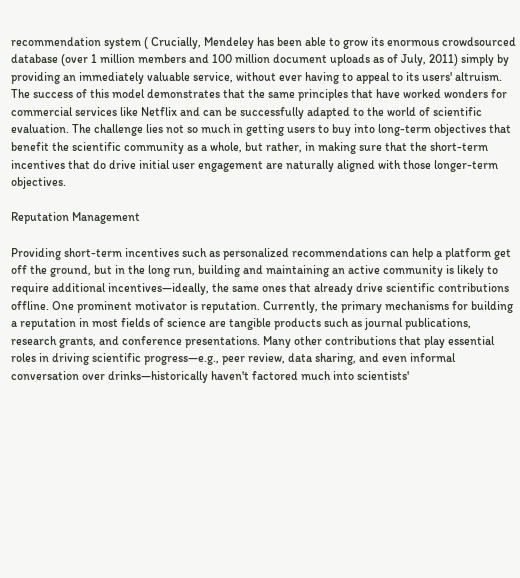recommendation system ( Crucially, Mendeley has been able to grow its enormous crowdsourced database (over 1 million members and 100 million document uploads as of July, 2011) simply by providing an immediately valuable service, without ever having to appeal to its users' altruism. The success of this model demonstrates that the same principles that have worked wonders for commercial services like Netflix and can be successfully adapted to the world of scientific evaluation. The challenge lies not so much in getting users to buy into long-term objectives that benefit the scientific community as a whole, but rather, in making sure that the short-term incentives that do drive initial user engagement are naturally aligned with those longer-term objectives.

Reputation Management

Providing short-term incentives such as personalized recommendations can help a platform get off the ground, but in the long run, building and maintaining an active community is likely to require additional incentives—ideally, the same ones that already drive scientific contributions offline. One prominent motivator is reputation. Currently, the primary mechanisms for building a reputation in most fields of science are tangible products such as journal publications, research grants, and conference presentations. Many other contributions that play essential roles in driving scientific progress—e.g., peer review, data sharing, and even informal conversation over drinks—historically haven't factored much into scientists'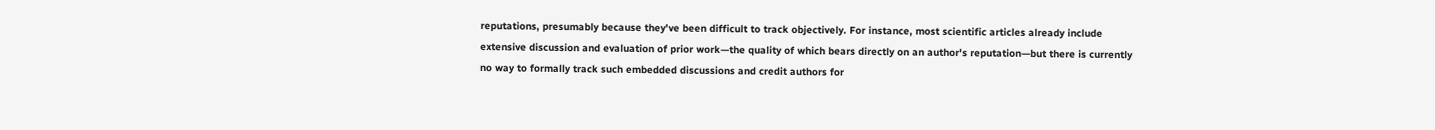reputations, presumably because they've been difficult to track objectively. For instance, most scientific articles already include extensive discussion and evaluation of prior work—the quality of which bears directly on an author's reputation—but there is currently no way to formally track such embedded discussions and credit authors for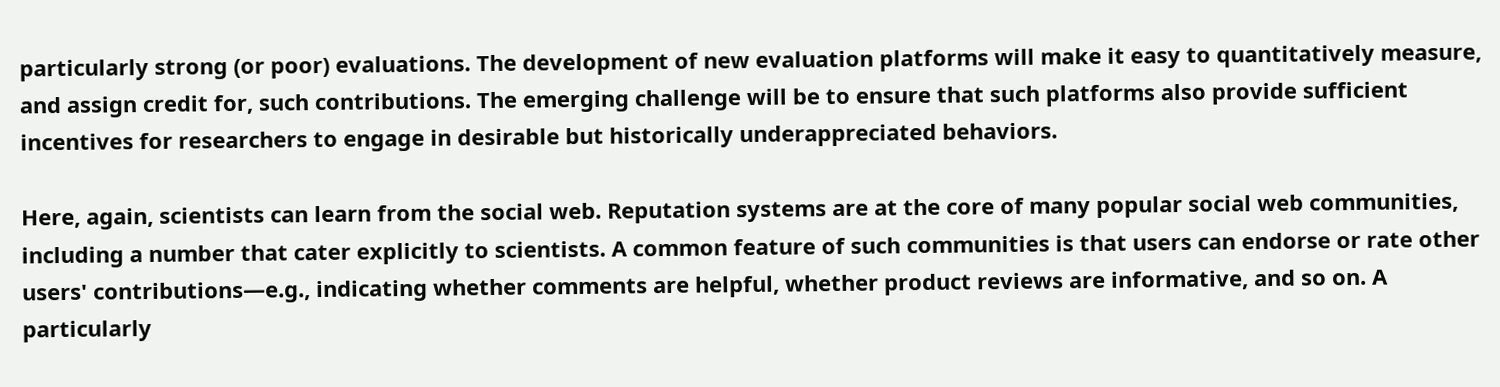particularly strong (or poor) evaluations. The development of new evaluation platforms will make it easy to quantitatively measure, and assign credit for, such contributions. The emerging challenge will be to ensure that such platforms also provide sufficient incentives for researchers to engage in desirable but historically underappreciated behaviors.

Here, again, scientists can learn from the social web. Reputation systems are at the core of many popular social web communities, including a number that cater explicitly to scientists. A common feature of such communities is that users can endorse or rate other users' contributions—e.g., indicating whether comments are helpful, whether product reviews are informative, and so on. A particularly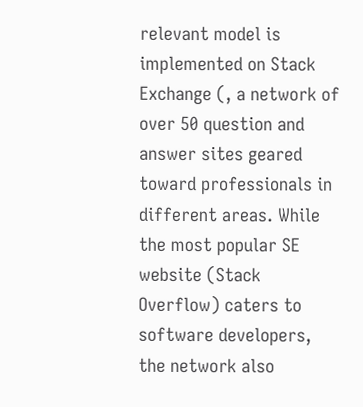relevant model is implemented on Stack Exchange (, a network of over 50 question and answer sites geared toward professionals in different areas. While the most popular SE website (Stack Overflow) caters to software developers, the network also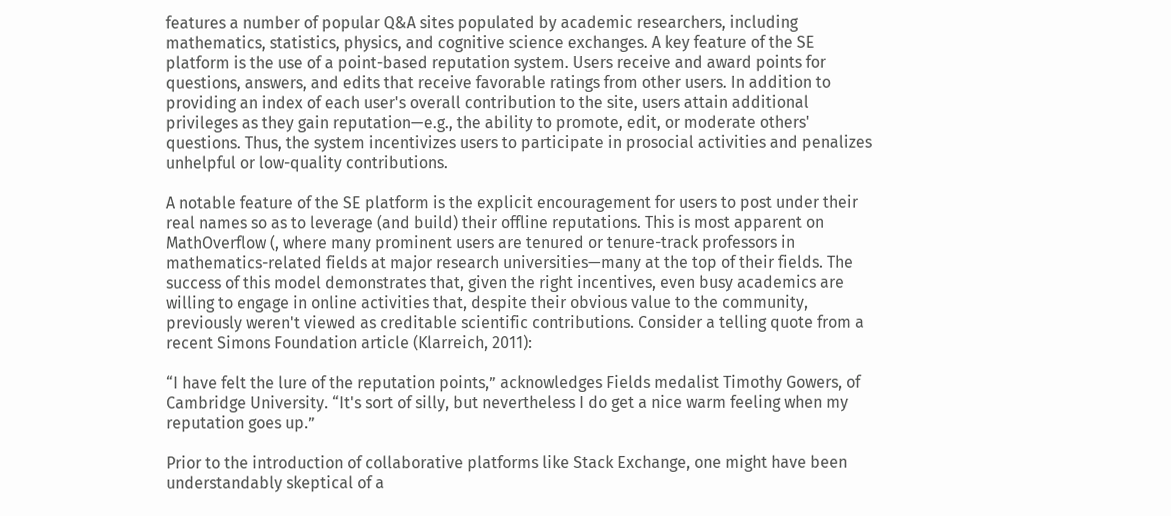features a number of popular Q&A sites populated by academic researchers, including mathematics, statistics, physics, and cognitive science exchanges. A key feature of the SE platform is the use of a point-based reputation system. Users receive and award points for questions, answers, and edits that receive favorable ratings from other users. In addition to providing an index of each user's overall contribution to the site, users attain additional privileges as they gain reputation—e.g., the ability to promote, edit, or moderate others' questions. Thus, the system incentivizes users to participate in prosocial activities and penalizes unhelpful or low-quality contributions.

A notable feature of the SE platform is the explicit encouragement for users to post under their real names so as to leverage (and build) their offline reputations. This is most apparent on MathOverflow (, where many prominent users are tenured or tenure-track professors in mathematics-related fields at major research universities—many at the top of their fields. The success of this model demonstrates that, given the right incentives, even busy academics are willing to engage in online activities that, despite their obvious value to the community, previously weren't viewed as creditable scientific contributions. Consider a telling quote from a recent Simons Foundation article (Klarreich, 2011):

“I have felt the lure of the reputation points,” acknowledges Fields medalist Timothy Gowers, of Cambridge University. “It's sort of silly, but nevertheless I do get a nice warm feeling when my reputation goes up.”

Prior to the introduction of collaborative platforms like Stack Exchange, one might have been understandably skeptical of a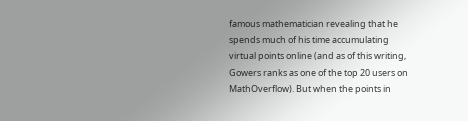famous mathematician revealing that he spends much of his time accumulating virtual points online (and as of this writing, Gowers ranks as one of the top 20 users on MathOverflow). But when the points in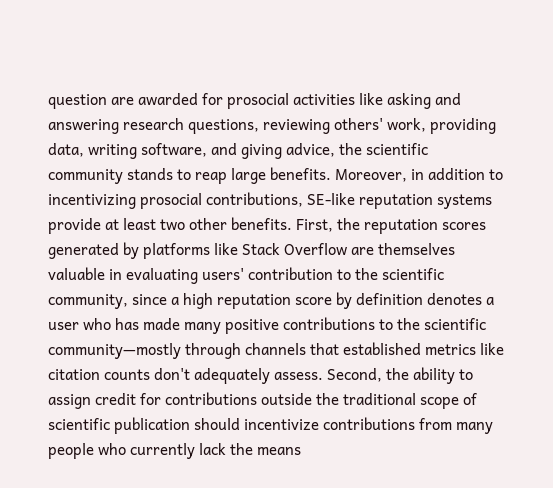question are awarded for prosocial activities like asking and answering research questions, reviewing others' work, providing data, writing software, and giving advice, the scientific community stands to reap large benefits. Moreover, in addition to incentivizing prosocial contributions, SE-like reputation systems provide at least two other benefits. First, the reputation scores generated by platforms like Stack Overflow are themselves valuable in evaluating users' contribution to the scientific community, since a high reputation score by definition denotes a user who has made many positive contributions to the scientific community—mostly through channels that established metrics like citation counts don't adequately assess. Second, the ability to assign credit for contributions outside the traditional scope of scientific publication should incentivize contributions from many people who currently lack the means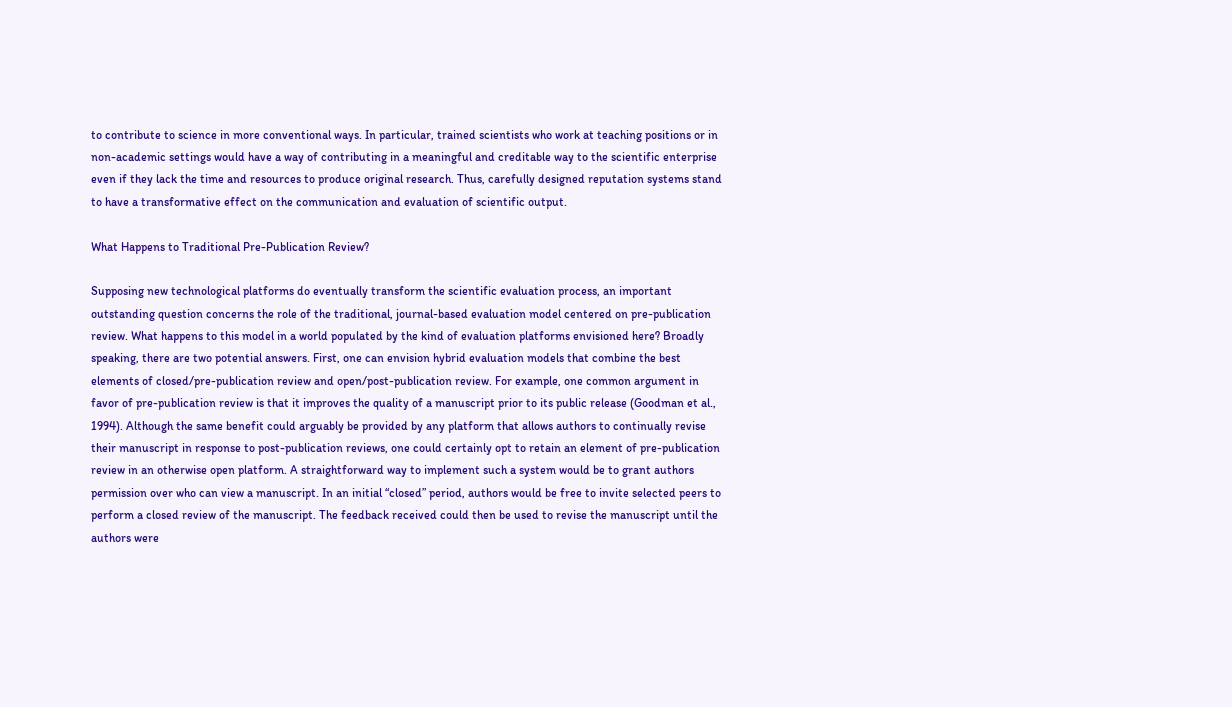to contribute to science in more conventional ways. In particular, trained scientists who work at teaching positions or in non-academic settings would have a way of contributing in a meaningful and creditable way to the scientific enterprise even if they lack the time and resources to produce original research. Thus, carefully designed reputation systems stand to have a transformative effect on the communication and evaluation of scientific output.

What Happens to Traditional Pre-Publication Review?

Supposing new technological platforms do eventually transform the scientific evaluation process, an important outstanding question concerns the role of the traditional, journal-based evaluation model centered on pre-publication review. What happens to this model in a world populated by the kind of evaluation platforms envisioned here? Broadly speaking, there are two potential answers. First, one can envision hybrid evaluation models that combine the best elements of closed/pre-publication review and open/post-publication review. For example, one common argument in favor of pre-publication review is that it improves the quality of a manuscript prior to its public release (Goodman et al., 1994). Although the same benefit could arguably be provided by any platform that allows authors to continually revise their manuscript in response to post-publication reviews, one could certainly opt to retain an element of pre-publication review in an otherwise open platform. A straightforward way to implement such a system would be to grant authors permission over who can view a manuscript. In an initial “closed” period, authors would be free to invite selected peers to perform a closed review of the manuscript. The feedback received could then be used to revise the manuscript until the authors were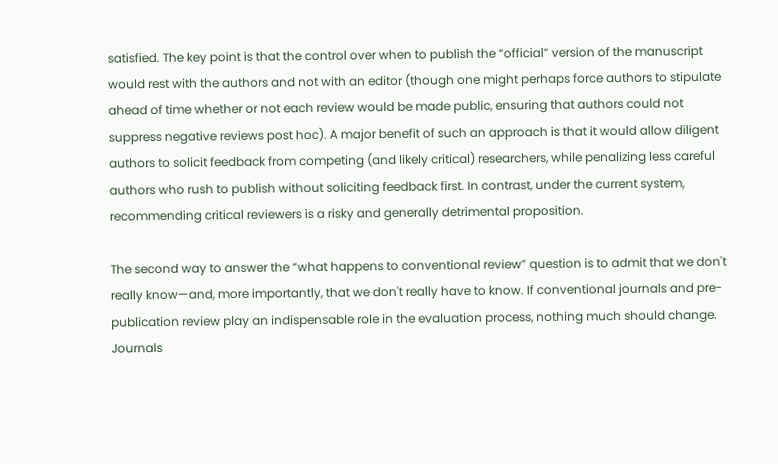satisfied. The key point is that the control over when to publish the “official” version of the manuscript would rest with the authors and not with an editor (though one might perhaps force authors to stipulate ahead of time whether or not each review would be made public, ensuring that authors could not suppress negative reviews post hoc). A major benefit of such an approach is that it would allow diligent authors to solicit feedback from competing (and likely critical) researchers, while penalizing less careful authors who rush to publish without soliciting feedback first. In contrast, under the current system, recommending critical reviewers is a risky and generally detrimental proposition.

The second way to answer the “what happens to conventional review” question is to admit that we don't really know—and, more importantly, that we don't really have to know. If conventional journals and pre-publication review play an indispensable role in the evaluation process, nothing much should change. Journals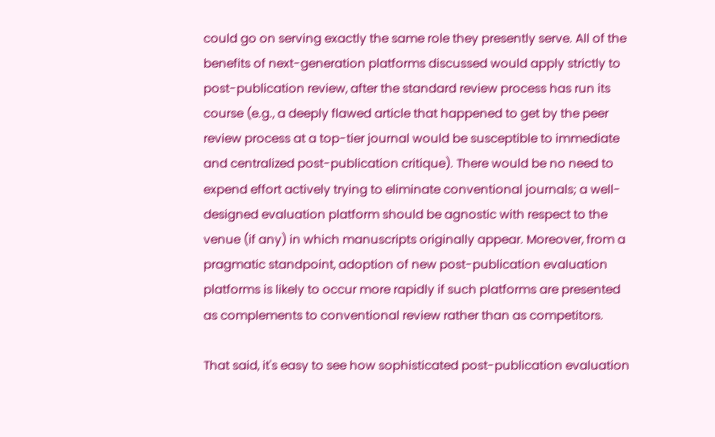could go on serving exactly the same role they presently serve. All of the benefits of next-generation platforms discussed would apply strictly to post-publication review, after the standard review process has run its course (e.g., a deeply flawed article that happened to get by the peer review process at a top-tier journal would be susceptible to immediate and centralized post-publication critique). There would be no need to expend effort actively trying to eliminate conventional journals; a well-designed evaluation platform should be agnostic with respect to the venue (if any) in which manuscripts originally appear. Moreover, from a pragmatic standpoint, adoption of new post-publication evaluation platforms is likely to occur more rapidly if such platforms are presented as complements to conventional review rather than as competitors.

That said, it's easy to see how sophisticated post-publication evaluation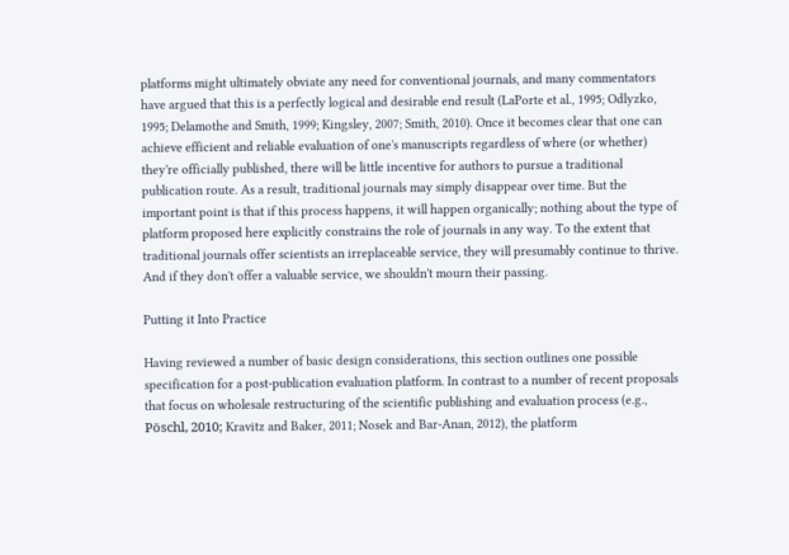platforms might ultimately obviate any need for conventional journals, and many commentators have argued that this is a perfectly logical and desirable end result (LaPorte et al., 1995; Odlyzko, 1995; Delamothe and Smith, 1999; Kingsley, 2007; Smith, 2010). Once it becomes clear that one can achieve efficient and reliable evaluation of one's manuscripts regardless of where (or whether) they're officially published, there will be little incentive for authors to pursue a traditional publication route. As a result, traditional journals may simply disappear over time. But the important point is that if this process happens, it will happen organically; nothing about the type of platform proposed here explicitly constrains the role of journals in any way. To the extent that traditional journals offer scientists an irreplaceable service, they will presumably continue to thrive. And if they don't offer a valuable service, we shouldn't mourn their passing.

Putting it Into Practice

Having reviewed a number of basic design considerations, this section outlines one possible specification for a post-publication evaluation platform. In contrast to a number of recent proposals that focus on wholesale restructuring of the scientific publishing and evaluation process (e.g., Pöschl, 2010; Kravitz and Baker, 2011; Nosek and Bar-Anan, 2012), the platform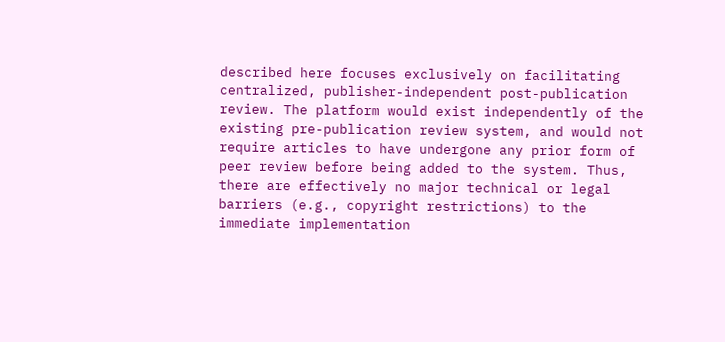described here focuses exclusively on facilitating centralized, publisher-independent post-publication review. The platform would exist independently of the existing pre-publication review system, and would not require articles to have undergone any prior form of peer review before being added to the system. Thus, there are effectively no major technical or legal barriers (e.g., copyright restrictions) to the immediate implementation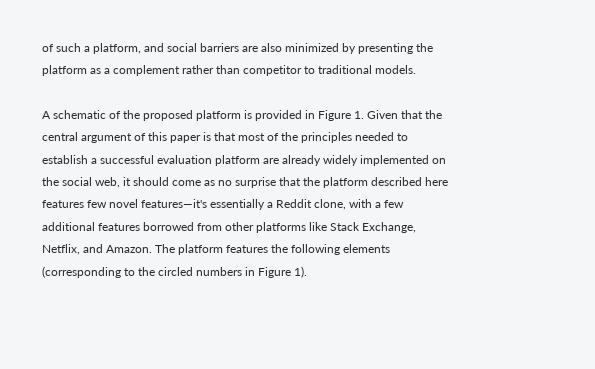of such a platform, and social barriers are also minimized by presenting the platform as a complement rather than competitor to traditional models.

A schematic of the proposed platform is provided in Figure 1. Given that the central argument of this paper is that most of the principles needed to establish a successful evaluation platform are already widely implemented on the social web, it should come as no surprise that the platform described here features few novel features—it's essentially a Reddit clone, with a few additional features borrowed from other platforms like Stack Exchange, Netflix, and Amazon. The platform features the following elements (corresponding to the circled numbers in Figure 1).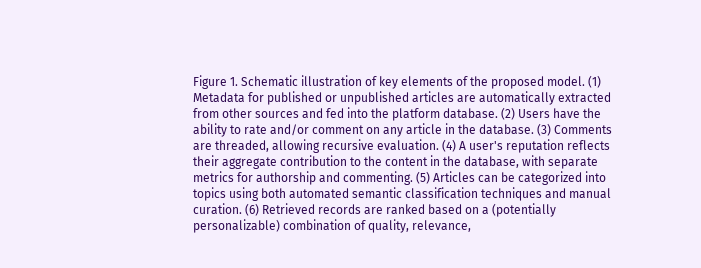Figure 1. Schematic illustration of key elements of the proposed model. (1) Metadata for published or unpublished articles are automatically extracted from other sources and fed into the platform database. (2) Users have the ability to rate and/or comment on any article in the database. (3) Comments are threaded, allowing recursive evaluation. (4) A user's reputation reflects their aggregate contribution to the content in the database, with separate metrics for authorship and commenting. (5) Articles can be categorized into topics using both automated semantic classification techniques and manual curation. (6) Retrieved records are ranked based on a (potentially personalizable) combination of quality, relevance,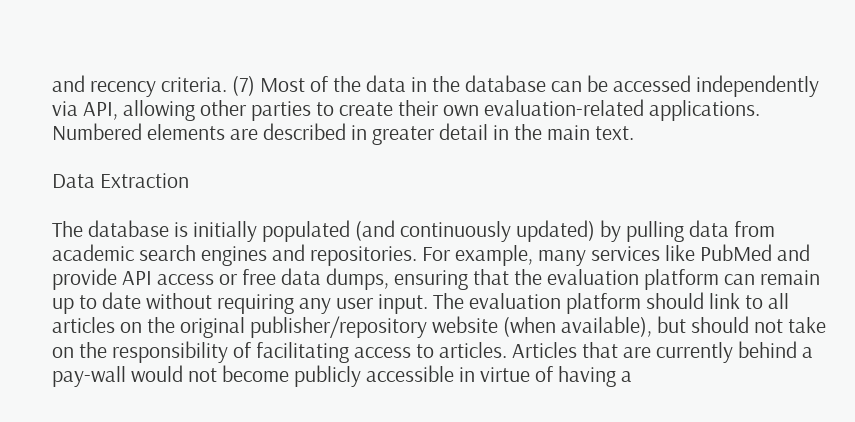and recency criteria. (7) Most of the data in the database can be accessed independently via API, allowing other parties to create their own evaluation-related applications. Numbered elements are described in greater detail in the main text.

Data Extraction

The database is initially populated (and continuously updated) by pulling data from academic search engines and repositories. For example, many services like PubMed and provide API access or free data dumps, ensuring that the evaluation platform can remain up to date without requiring any user input. The evaluation platform should link to all articles on the original publisher/repository website (when available), but should not take on the responsibility of facilitating access to articles. Articles that are currently behind a pay-wall would not become publicly accessible in virtue of having a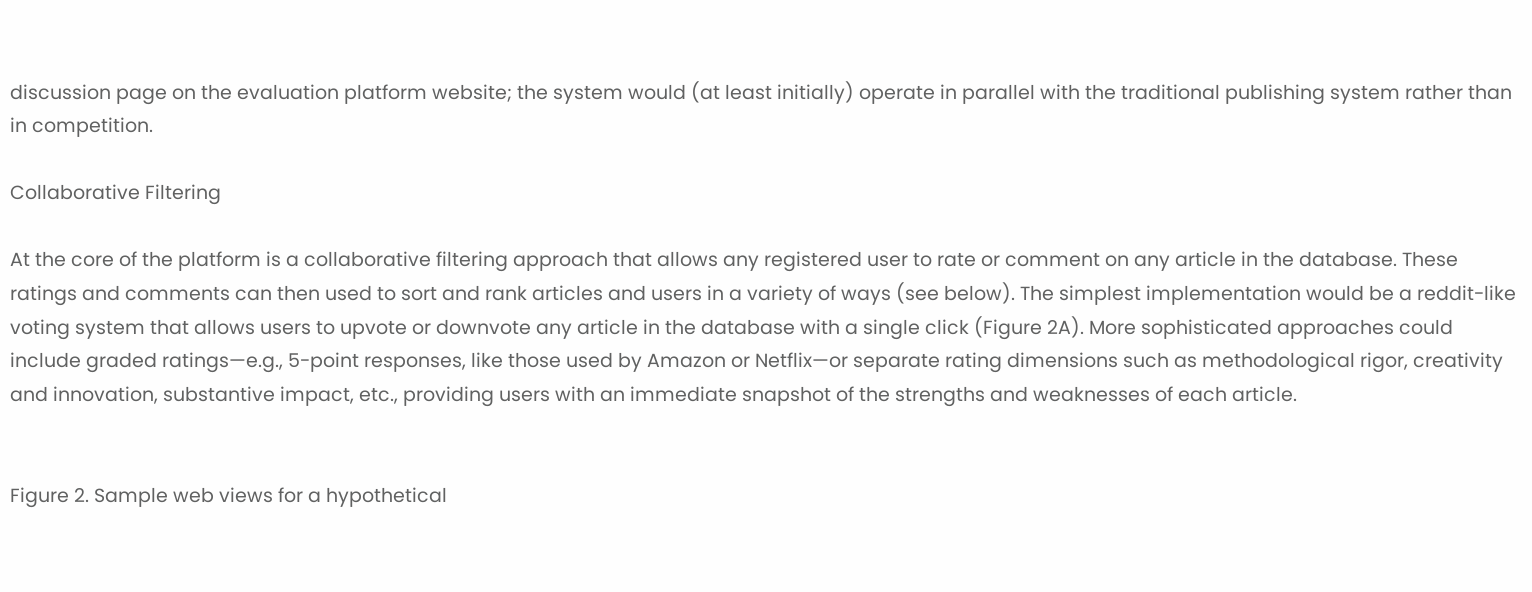discussion page on the evaluation platform website; the system would (at least initially) operate in parallel with the traditional publishing system rather than in competition.

Collaborative Filtering

At the core of the platform is a collaborative filtering approach that allows any registered user to rate or comment on any article in the database. These ratings and comments can then used to sort and rank articles and users in a variety of ways (see below). The simplest implementation would be a reddit-like voting system that allows users to upvote or downvote any article in the database with a single click (Figure 2A). More sophisticated approaches could include graded ratings—e.g., 5-point responses, like those used by Amazon or Netflix—or separate rating dimensions such as methodological rigor, creativity and innovation, substantive impact, etc., providing users with an immediate snapshot of the strengths and weaknesses of each article.


Figure 2. Sample web views for a hypothetical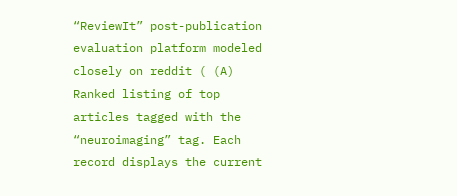“ReviewIt” post-publication evaluation platform modeled closely on reddit ( (A) Ranked listing of top articles tagged with the “neuroimaging” tag. Each record displays the current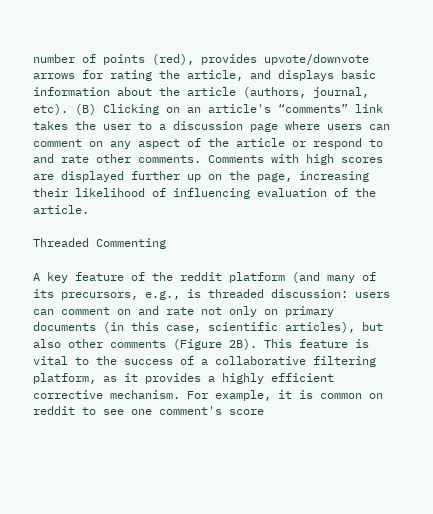number of points (red), provides upvote/downvote arrows for rating the article, and displays basic information about the article (authors, journal, etc). (B) Clicking on an article's “comments” link takes the user to a discussion page where users can comment on any aspect of the article or respond to and rate other comments. Comments with high scores are displayed further up on the page, increasing their likelihood of influencing evaluation of the article.

Threaded Commenting

A key feature of the reddit platform (and many of its precursors, e.g., is threaded discussion: users can comment on and rate not only on primary documents (in this case, scientific articles), but also other comments (Figure 2B). This feature is vital to the success of a collaborative filtering platform, as it provides a highly efficient corrective mechanism. For example, it is common on reddit to see one comment's score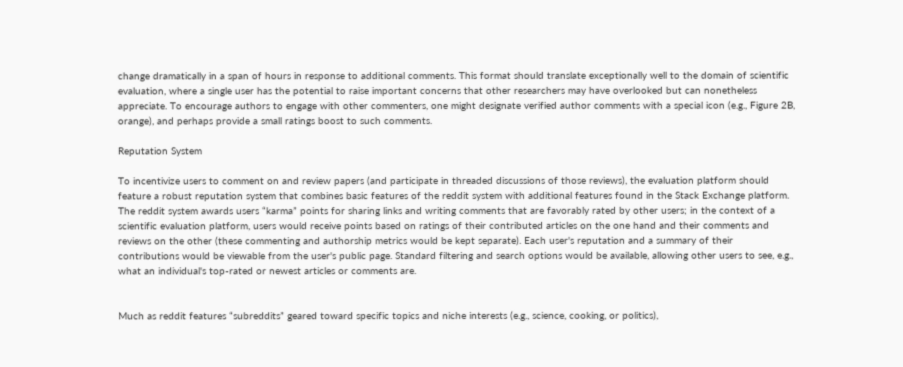change dramatically in a span of hours in response to additional comments. This format should translate exceptionally well to the domain of scientific evaluation, where a single user has the potential to raise important concerns that other researchers may have overlooked but can nonetheless appreciate. To encourage authors to engage with other commenters, one might designate verified author comments with a special icon (e.g., Figure 2B, orange), and perhaps provide a small ratings boost to such comments.

Reputation System

To incentivize users to comment on and review papers (and participate in threaded discussions of those reviews), the evaluation platform should feature a robust reputation system that combines basic features of the reddit system with additional features found in the Stack Exchange platform. The reddit system awards users “karma” points for sharing links and writing comments that are favorably rated by other users; in the context of a scientific evaluation platform, users would receive points based on ratings of their contributed articles on the one hand and their comments and reviews on the other (these commenting and authorship metrics would be kept separate). Each user's reputation and a summary of their contributions would be viewable from the user's public page. Standard filtering and search options would be available, allowing other users to see, e.g., what an individual's top-rated or newest articles or comments are.


Much as reddit features “subreddits” geared toward specific topics and niche interests (e.g., science, cooking, or politics),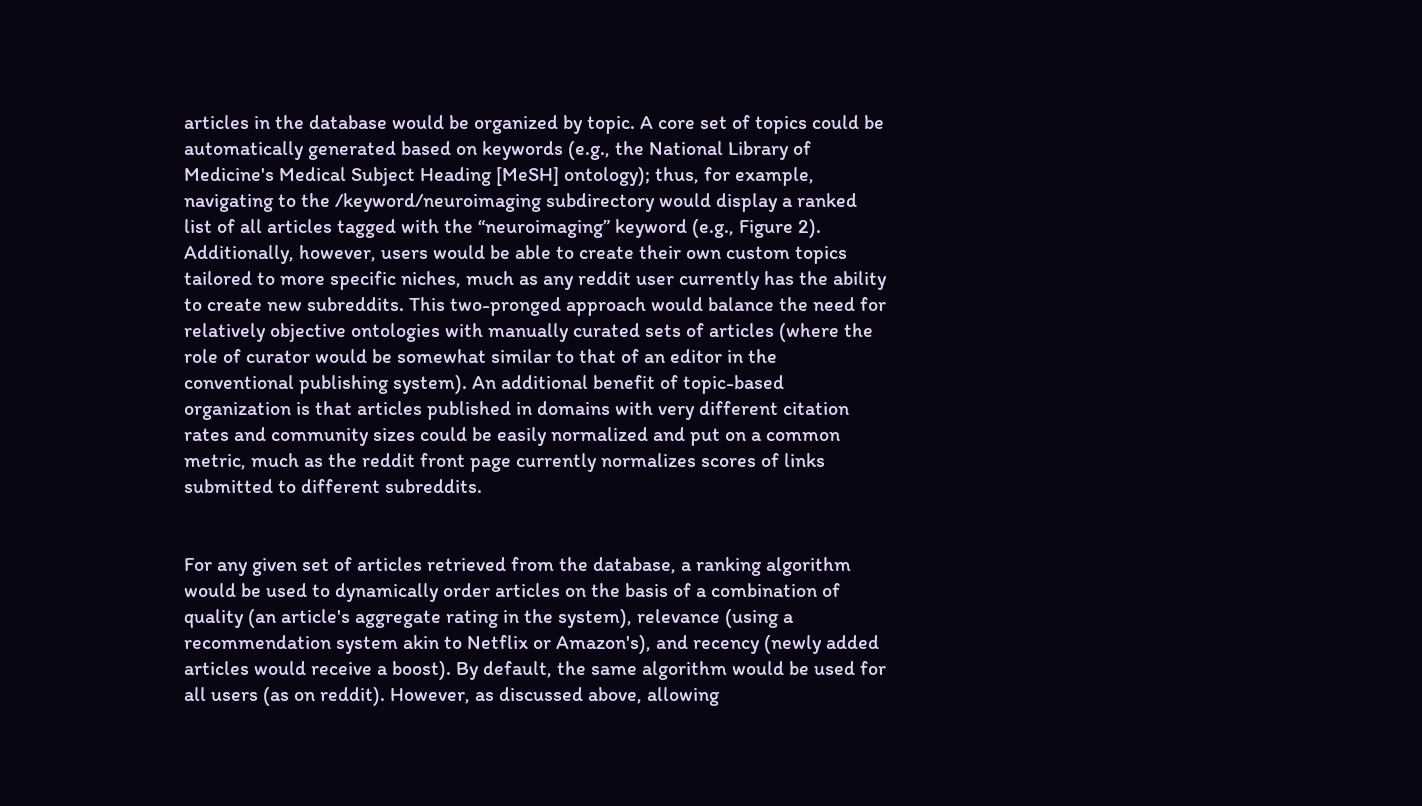articles in the database would be organized by topic. A core set of topics could be automatically generated based on keywords (e.g., the National Library of Medicine's Medical Subject Heading [MeSH] ontology); thus, for example, navigating to the /keyword/neuroimaging subdirectory would display a ranked list of all articles tagged with the “neuroimaging” keyword (e.g., Figure 2). Additionally, however, users would be able to create their own custom topics tailored to more specific niches, much as any reddit user currently has the ability to create new subreddits. This two-pronged approach would balance the need for relatively objective ontologies with manually curated sets of articles (where the role of curator would be somewhat similar to that of an editor in the conventional publishing system). An additional benefit of topic-based organization is that articles published in domains with very different citation rates and community sizes could be easily normalized and put on a common metric, much as the reddit front page currently normalizes scores of links submitted to different subreddits.


For any given set of articles retrieved from the database, a ranking algorithm would be used to dynamically order articles on the basis of a combination of quality (an article's aggregate rating in the system), relevance (using a recommendation system akin to Netflix or Amazon's), and recency (newly added articles would receive a boost). By default, the same algorithm would be used for all users (as on reddit). However, as discussed above, allowing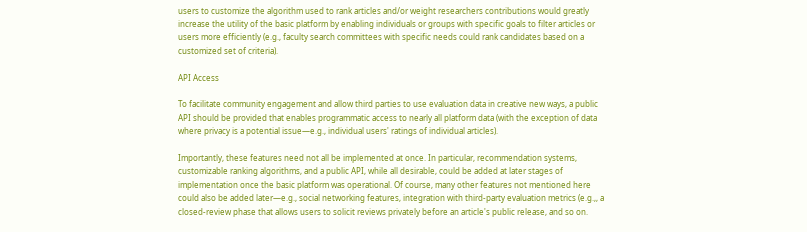users to customize the algorithm used to rank articles and/or weight researchers contributions would greatly increase the utility of the basic platform by enabling individuals or groups with specific goals to filter articles or users more efficiently (e.g., faculty search committees with specific needs could rank candidates based on a customized set of criteria).

API Access

To facilitate community engagement and allow third parties to use evaluation data in creative new ways, a public API should be provided that enables programmatic access to nearly all platform data (with the exception of data where privacy is a potential issue—e.g., individual users' ratings of individual articles).

Importantly, these features need not all be implemented at once. In particular, recommendation systems, customizable ranking algorithms, and a public API, while all desirable, could be added at later stages of implementation once the basic platform was operational. Of course, many other features not mentioned here could also be added later—e.g., social networking features, integration with third-party evaluation metrics (e.g.,, a closed-review phase that allows users to solicit reviews privately before an article's public release, and so on.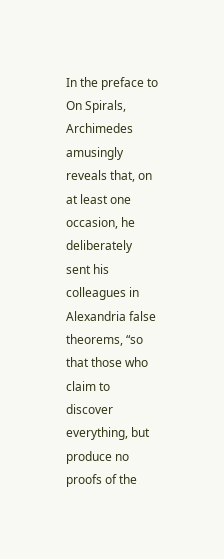In the preface to On Spirals, Archimedes amusingly reveals that, on at least one occasion, he deliberately sent his colleagues in Alexandria false theorems, “so that those who claim to discover everything, but produce no proofs of the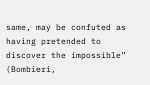same, may be confuted as having pretended to discover the impossible” (Bombieri,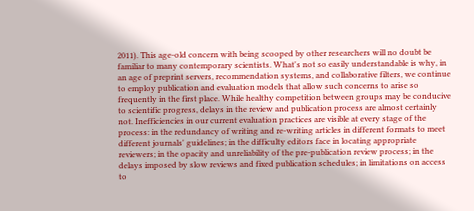2011). This age-old concern with being scooped by other researchers will no doubt be familiar to many contemporary scientists. What's not so easily understandable is why, in an age of preprint servers, recommendation systems, and collaborative filters, we continue to employ publication and evaluation models that allow such concerns to arise so frequently in the first place. While healthy competition between groups may be conducive to scientific progress, delays in the review and publication process are almost certainly not. Inefficiencies in our current evaluation practices are visible at every stage of the process: in the redundancy of writing and re-writing articles in different formats to meet different journals' guidelines; in the difficulty editors face in locating appropriate reviewers; in the opacity and unreliability of the pre-publication review process; in the delays imposed by slow reviews and fixed publication schedules; in limitations on access to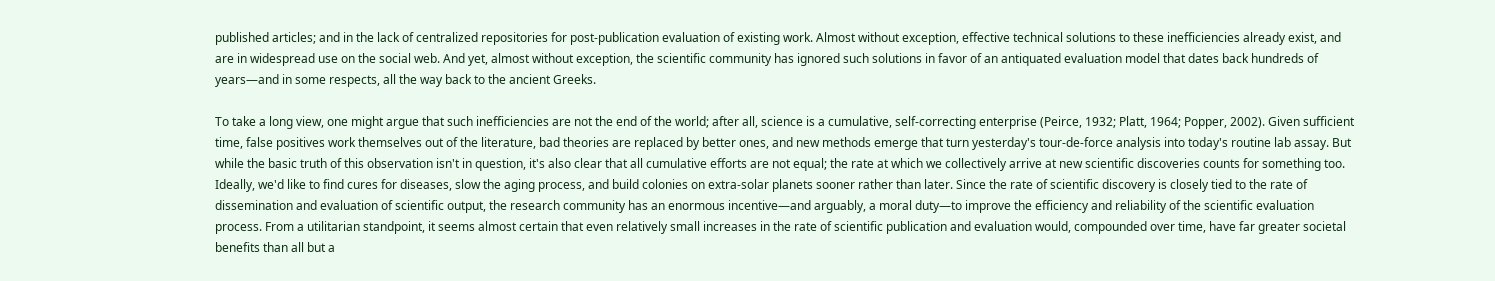published articles; and in the lack of centralized repositories for post-publication evaluation of existing work. Almost without exception, effective technical solutions to these inefficiencies already exist, and are in widespread use on the social web. And yet, almost without exception, the scientific community has ignored such solutions in favor of an antiquated evaluation model that dates back hundreds of years—and in some respects, all the way back to the ancient Greeks.

To take a long view, one might argue that such inefficiencies are not the end of the world; after all, science is a cumulative, self-correcting enterprise (Peirce, 1932; Platt, 1964; Popper, 2002). Given sufficient time, false positives work themselves out of the literature, bad theories are replaced by better ones, and new methods emerge that turn yesterday's tour-de-force analysis into today's routine lab assay. But while the basic truth of this observation isn't in question, it's also clear that all cumulative efforts are not equal; the rate at which we collectively arrive at new scientific discoveries counts for something too. Ideally, we'd like to find cures for diseases, slow the aging process, and build colonies on extra-solar planets sooner rather than later. Since the rate of scientific discovery is closely tied to the rate of dissemination and evaluation of scientific output, the research community has an enormous incentive—and arguably, a moral duty—to improve the efficiency and reliability of the scientific evaluation process. From a utilitarian standpoint, it seems almost certain that even relatively small increases in the rate of scientific publication and evaluation would, compounded over time, have far greater societal benefits than all but a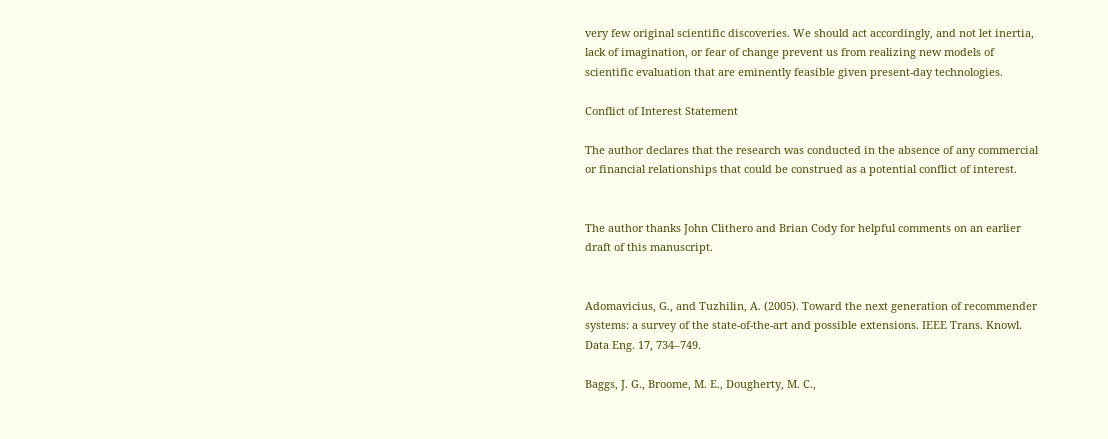very few original scientific discoveries. We should act accordingly, and not let inertia, lack of imagination, or fear of change prevent us from realizing new models of scientific evaluation that are eminently feasible given present-day technologies.

Conflict of Interest Statement

The author declares that the research was conducted in the absence of any commercial or financial relationships that could be construed as a potential conflict of interest.


The author thanks John Clithero and Brian Cody for helpful comments on an earlier draft of this manuscript.


Adomavicius, G., and Tuzhilin, A. (2005). Toward the next generation of recommender systems: a survey of the state-of-the-art and possible extensions. IEEE Trans. Knowl. Data Eng. 17, 734–749.

Baggs, J. G., Broome, M. E., Dougherty, M. C.,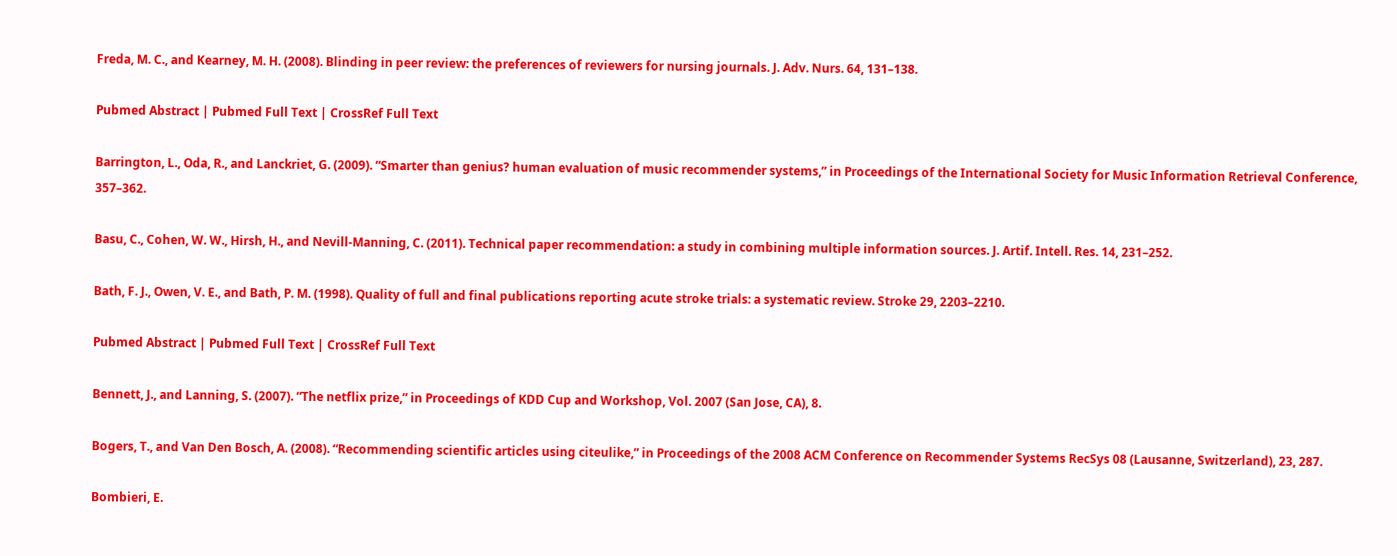Freda, M. C., and Kearney, M. H. (2008). Blinding in peer review: the preferences of reviewers for nursing journals. J. Adv. Nurs. 64, 131–138.

Pubmed Abstract | Pubmed Full Text | CrossRef Full Text

Barrington, L., Oda, R., and Lanckriet, G. (2009). “Smarter than genius? human evaluation of music recommender systems,” in Proceedings of the International Society for Music Information Retrieval Conference, 357–362.

Basu, C., Cohen, W. W., Hirsh, H., and Nevill-Manning, C. (2011). Technical paper recommendation: a study in combining multiple information sources. J. Artif. Intell. Res. 14, 231–252.

Bath, F. J., Owen, V. E., and Bath, P. M. (1998). Quality of full and final publications reporting acute stroke trials: a systematic review. Stroke 29, 2203–2210.

Pubmed Abstract | Pubmed Full Text | CrossRef Full Text

Bennett, J., and Lanning, S. (2007). “The netflix prize,” in Proceedings of KDD Cup and Workshop, Vol. 2007 (San Jose, CA), 8.

Bogers, T., and Van Den Bosch, A. (2008). “Recommending scientific articles using citeulike,” in Proceedings of the 2008 ACM Conference on Recommender Systems RecSys 08 (Lausanne, Switzerland), 23, 287.

Bombieri, E.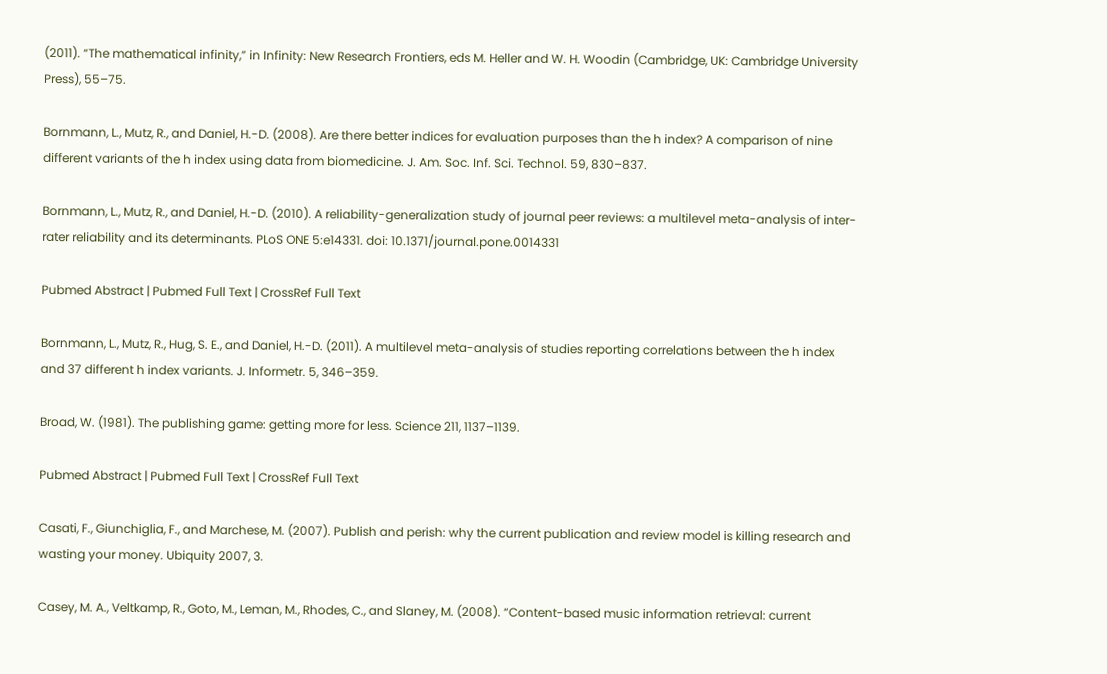(2011). “The mathematical infinity,” in Infinity: New Research Frontiers, eds M. Heller and W. H. Woodin (Cambridge, UK: Cambridge University Press), 55–75.

Bornmann, L., Mutz, R., and Daniel, H.-D. (2008). Are there better indices for evaluation purposes than the h index? A comparison of nine different variants of the h index using data from biomedicine. J. Am. Soc. Inf. Sci. Technol. 59, 830–837.

Bornmann, L., Mutz, R., and Daniel, H.-D. (2010). A reliability-generalization study of journal peer reviews: a multilevel meta-analysis of inter-rater reliability and its determinants. PLoS ONE 5:e14331. doi: 10.1371/journal.pone.0014331

Pubmed Abstract | Pubmed Full Text | CrossRef Full Text

Bornmann, L., Mutz, R., Hug, S. E., and Daniel, H.-D. (2011). A multilevel meta-analysis of studies reporting correlations between the h index and 37 different h index variants. J. Informetr. 5, 346–359.

Broad, W. (1981). The publishing game: getting more for less. Science 211, 1137–1139.

Pubmed Abstract | Pubmed Full Text | CrossRef Full Text

Casati, F., Giunchiglia, F., and Marchese, M. (2007). Publish and perish: why the current publication and review model is killing research and wasting your money. Ubiquity 2007, 3.

Casey, M. A., Veltkamp, R., Goto, M., Leman, M., Rhodes, C., and Slaney, M. (2008). “Content-based music information retrieval: current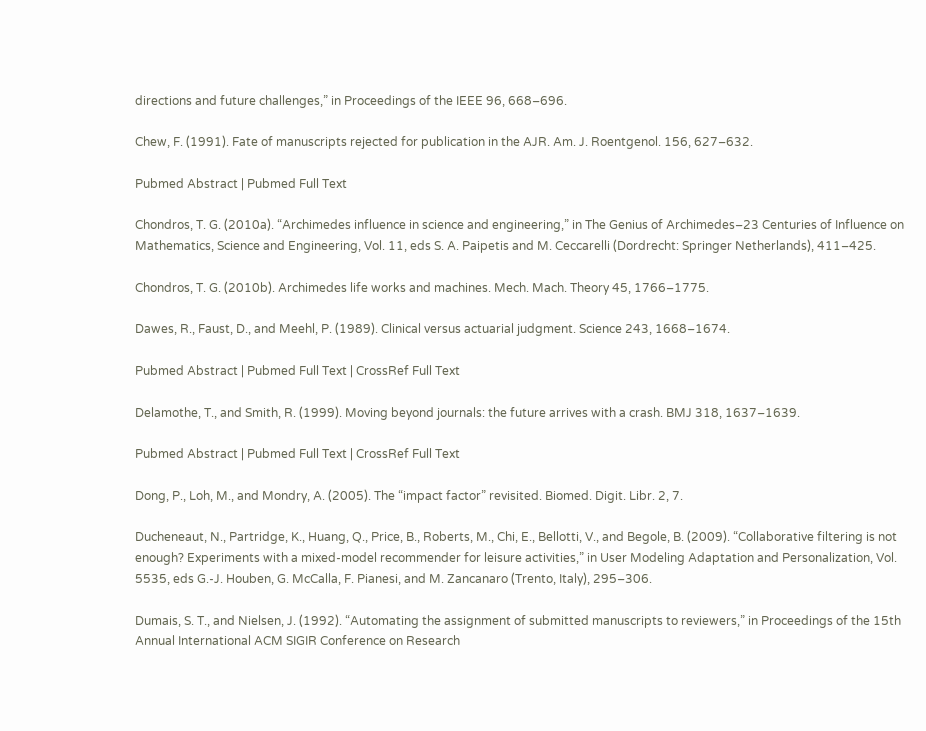directions and future challenges,” in Proceedings of the IEEE 96, 668–696.

Chew, F. (1991). Fate of manuscripts rejected for publication in the AJR. Am. J. Roentgenol. 156, 627–632.

Pubmed Abstract | Pubmed Full Text

Chondros, T. G. (2010a). “Archimedes influence in science and engineering,” in The Genius of Archimedes–23 Centuries of Influence on Mathematics, Science and Engineering, Vol. 11, eds S. A. Paipetis and M. Ceccarelli (Dordrecht: Springer Netherlands), 411–425.

Chondros, T. G. (2010b). Archimedes life works and machines. Mech. Mach. Theory 45, 1766–1775.

Dawes, R., Faust, D., and Meehl, P. (1989). Clinical versus actuarial judgment. Science 243, 1668–1674.

Pubmed Abstract | Pubmed Full Text | CrossRef Full Text

Delamothe, T., and Smith, R. (1999). Moving beyond journals: the future arrives with a crash. BMJ 318, 1637–1639.

Pubmed Abstract | Pubmed Full Text | CrossRef Full Text

Dong, P., Loh, M., and Mondry, A. (2005). The “impact factor” revisited. Biomed. Digit. Libr. 2, 7.

Ducheneaut, N., Partridge, K., Huang, Q., Price, B., Roberts, M., Chi, E., Bellotti, V., and Begole, B. (2009). “Collaborative filtering is not enough? Experiments with a mixed-model recommender for leisure activities,” in User Modeling Adaptation and Personalization, Vol. 5535, eds G.-J. Houben, G. McCalla, F. Pianesi, and M. Zancanaro (Trento, Italy), 295–306.

Dumais, S. T., and Nielsen, J. (1992). “Automating the assignment of submitted manuscripts to reviewers,” in Proceedings of the 15th Annual International ACM SIGIR Conference on Research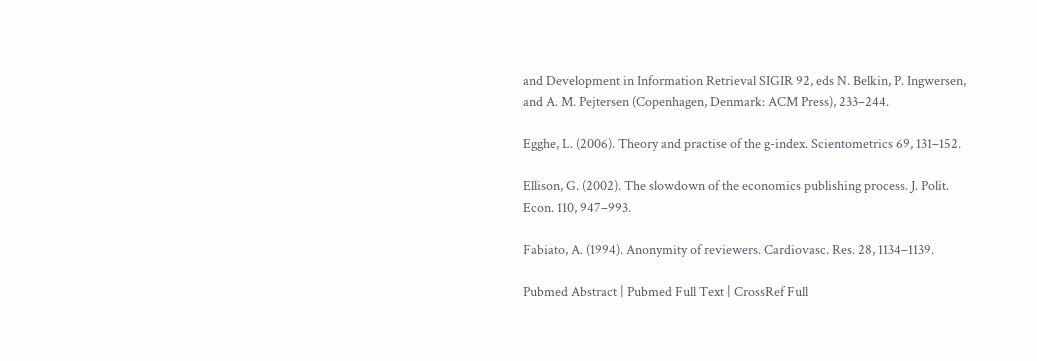and Development in Information Retrieval SIGIR 92, eds N. Belkin, P. Ingwersen, and A. M. Pejtersen (Copenhagen, Denmark: ACM Press), 233–244.

Egghe, L. (2006). Theory and practise of the g-index. Scientometrics 69, 131–152.

Ellison, G. (2002). The slowdown of the economics publishing process. J. Polit. Econ. 110, 947–993.

Fabiato, A. (1994). Anonymity of reviewers. Cardiovasc. Res. 28, 1134–1139.

Pubmed Abstract | Pubmed Full Text | CrossRef Full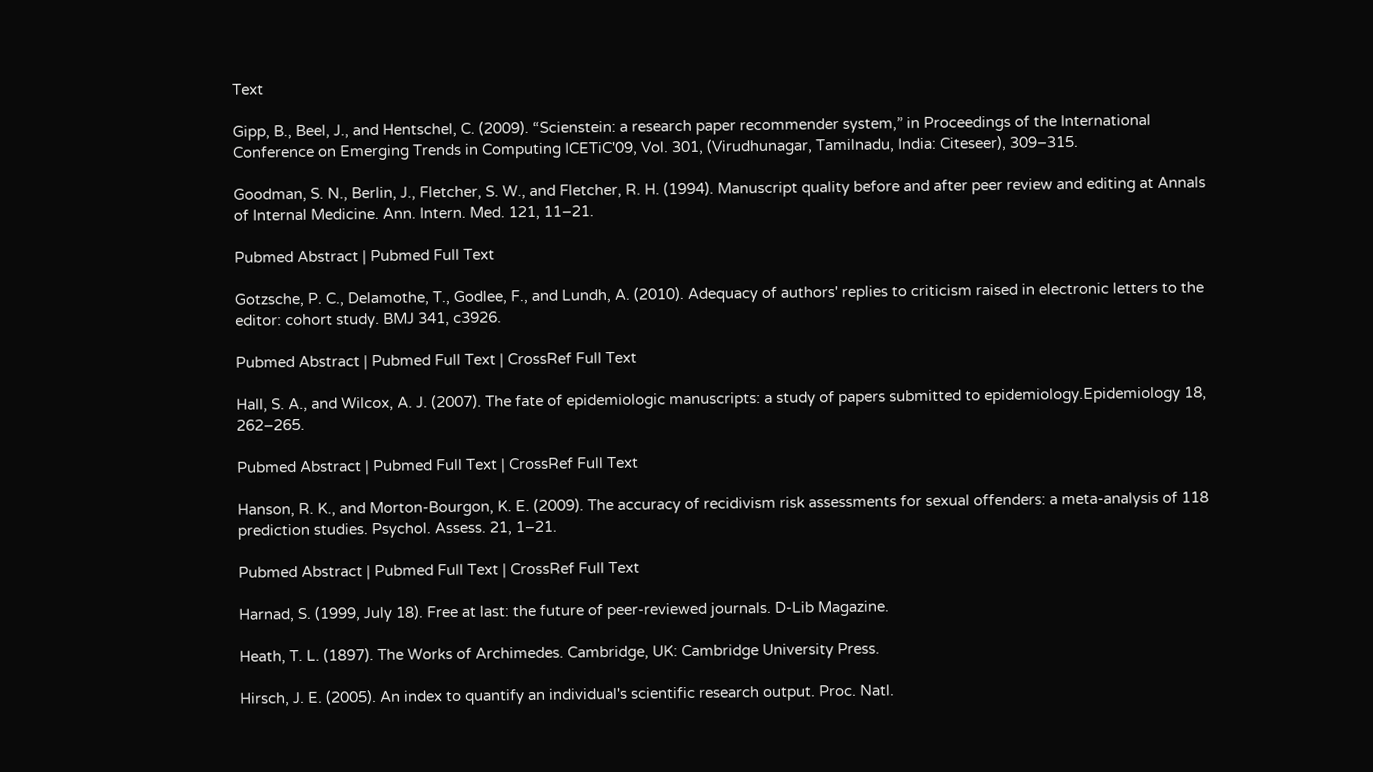Text

Gipp, B., Beel, J., and Hentschel, C. (2009). “Scienstein: a research paper recommender system,” in Proceedings of the International Conference on Emerging Trends in Computing ICETiC'09, Vol. 301, (Virudhunagar, Tamilnadu, India: Citeseer), 309–315.

Goodman, S. N., Berlin, J., Fletcher, S. W., and Fletcher, R. H. (1994). Manuscript quality before and after peer review and editing at Annals of Internal Medicine. Ann. Intern. Med. 121, 11–21.

Pubmed Abstract | Pubmed Full Text

Gotzsche, P. C., Delamothe, T., Godlee, F., and Lundh, A. (2010). Adequacy of authors' replies to criticism raised in electronic letters to the editor: cohort study. BMJ 341, c3926.

Pubmed Abstract | Pubmed Full Text | CrossRef Full Text

Hall, S. A., and Wilcox, A. J. (2007). The fate of epidemiologic manuscripts: a study of papers submitted to epidemiology.Epidemiology 18, 262–265.

Pubmed Abstract | Pubmed Full Text | CrossRef Full Text

Hanson, R. K., and Morton-Bourgon, K. E. (2009). The accuracy of recidivism risk assessments for sexual offenders: a meta-analysis of 118 prediction studies. Psychol. Assess. 21, 1–21.

Pubmed Abstract | Pubmed Full Text | CrossRef Full Text

Harnad, S. (1999, July 18). Free at last: the future of peer-reviewed journals. D-Lib Magazine.

Heath, T. L. (1897). The Works of Archimedes. Cambridge, UK: Cambridge University Press.

Hirsch, J. E. (2005). An index to quantify an individual's scientific research output. Proc. Natl.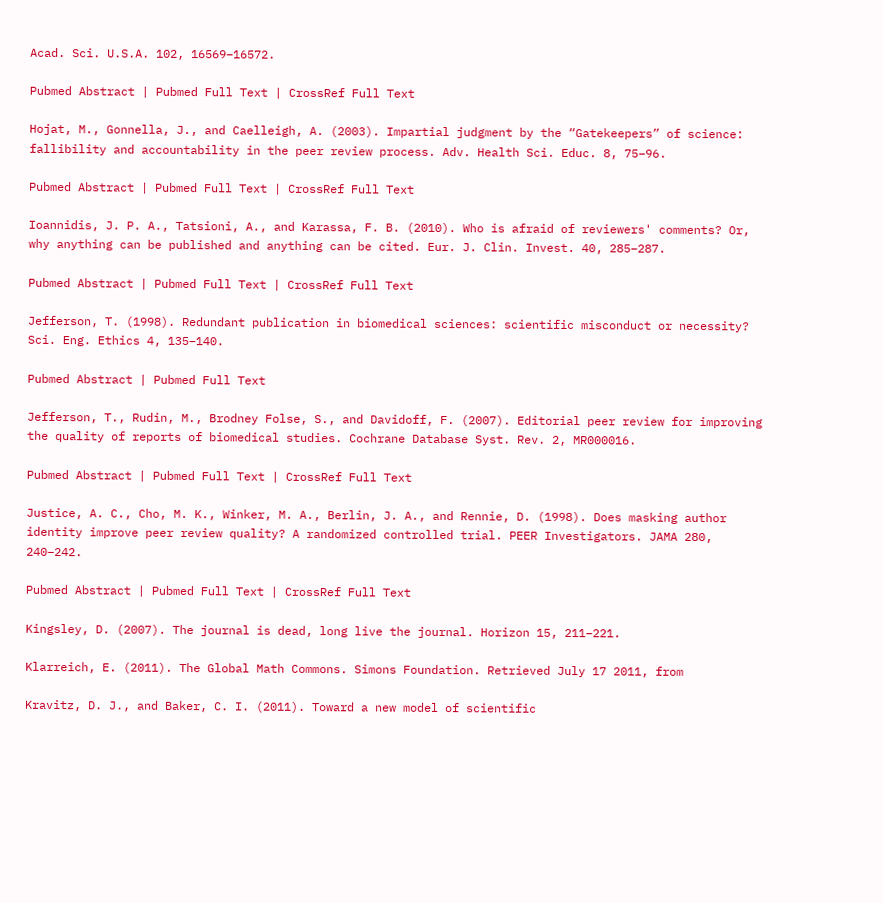Acad. Sci. U.S.A. 102, 16569–16572.

Pubmed Abstract | Pubmed Full Text | CrossRef Full Text

Hojat, M., Gonnella, J., and Caelleigh, A. (2003). Impartial judgment by the “Gatekeepers” of science: fallibility and accountability in the peer review process. Adv. Health Sci. Educ. 8, 75–96.

Pubmed Abstract | Pubmed Full Text | CrossRef Full Text

Ioannidis, J. P. A., Tatsioni, A., and Karassa, F. B. (2010). Who is afraid of reviewers' comments? Or, why anything can be published and anything can be cited. Eur. J. Clin. Invest. 40, 285–287.

Pubmed Abstract | Pubmed Full Text | CrossRef Full Text

Jefferson, T. (1998). Redundant publication in biomedical sciences: scientific misconduct or necessity? Sci. Eng. Ethics 4, 135–140.

Pubmed Abstract | Pubmed Full Text

Jefferson, T., Rudin, M., Brodney Folse, S., and Davidoff, F. (2007). Editorial peer review for improving the quality of reports of biomedical studies. Cochrane Database Syst. Rev. 2, MR000016.

Pubmed Abstract | Pubmed Full Text | CrossRef Full Text

Justice, A. C., Cho, M. K., Winker, M. A., Berlin, J. A., and Rennie, D. (1998). Does masking author identity improve peer review quality? A randomized controlled trial. PEER Investigators. JAMA 280, 240–242.

Pubmed Abstract | Pubmed Full Text | CrossRef Full Text

Kingsley, D. (2007). The journal is dead, long live the journal. Horizon 15, 211–221.

Klarreich, E. (2011). The Global Math Commons. Simons Foundation. Retrieved July 17 2011, from

Kravitz, D. J., and Baker, C. I. (2011). Toward a new model of scientific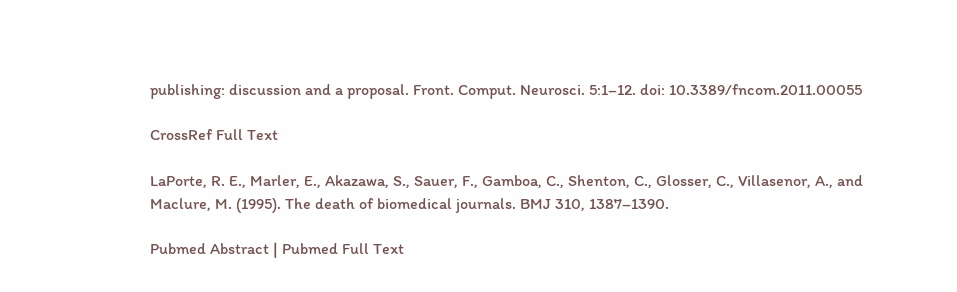publishing: discussion and a proposal. Front. Comput. Neurosci. 5:1–12. doi: 10.3389/fncom.2011.00055

CrossRef Full Text

LaPorte, R. E., Marler, E., Akazawa, S., Sauer, F., Gamboa, C., Shenton, C., Glosser, C., Villasenor, A., and Maclure, M. (1995). The death of biomedical journals. BMJ 310, 1387–1390.

Pubmed Abstract | Pubmed Full Text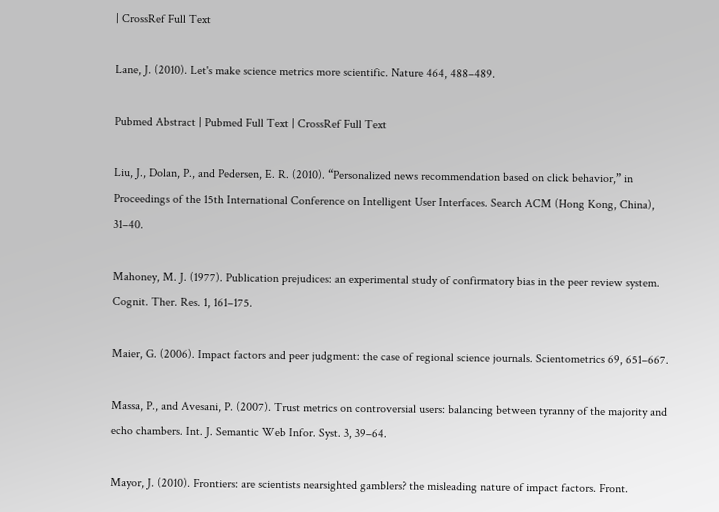| CrossRef Full Text

Lane, J. (2010). Let's make science metrics more scientific. Nature 464, 488–489.

Pubmed Abstract | Pubmed Full Text | CrossRef Full Text

Liu, J., Dolan, P., and Pedersen, E. R. (2010). “Personalized news recommendation based on click behavior,” in Proceedings of the 15th International Conference on Intelligent User Interfaces. Search ACM (Hong Kong, China), 31–40.

Mahoney, M. J. (1977). Publication prejudices: an experimental study of confirmatory bias in the peer review system. Cognit. Ther. Res. 1, 161–175.

Maier, G. (2006). Impact factors and peer judgment: the case of regional science journals. Scientometrics 69, 651–667.

Massa, P., and Avesani, P. (2007). Trust metrics on controversial users: balancing between tyranny of the majority and echo chambers. Int. J. Semantic Web Infor. Syst. 3, 39–64.

Mayor, J. (2010). Frontiers: are scientists nearsighted gamblers? the misleading nature of impact factors. Front.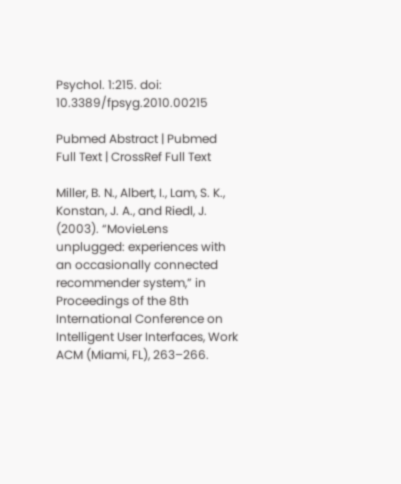Psychol. 1:215. doi: 10.3389/fpsyg.2010.00215

Pubmed Abstract | Pubmed Full Text | CrossRef Full Text

Miller, B. N., Albert, I., Lam, S. K., Konstan, J. A., and Riedl, J. (2003). “MovieLens unplugged: experiences with an occasionally connected recommender system,” in Proceedings of the 8th International Conference on Intelligent User Interfaces, Work ACM (Miami, FL), 263–266.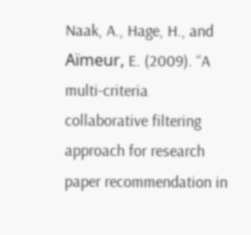Naak, A., Hage, H., and Aïmeur, E. (2009). “A multi-criteria collaborative filtering approach for research paper recommendation in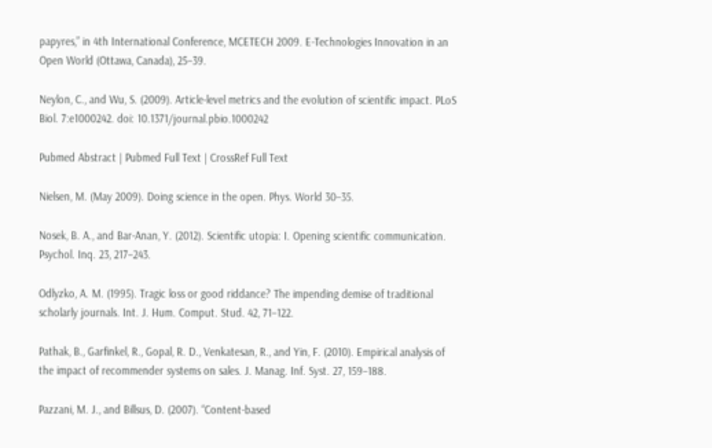papyres,” in 4th International Conference, MCETECH 2009. E-Technologies Innovation in an Open World (Ottawa, Canada), 25–39.

Neylon, C., and Wu, S. (2009). Article-level metrics and the evolution of scientific impact. PLoS Biol. 7:e1000242. doi: 10.1371/journal.pbio.1000242

Pubmed Abstract | Pubmed Full Text | CrossRef Full Text

Nielsen, M. (May 2009). Doing science in the open. Phys. World 30–35.

Nosek, B. A., and Bar-Anan, Y. (2012). Scientific utopia: I. Opening scientific communication. Psychol. Inq. 23, 217–243.

Odlyzko, A. M. (1995). Tragic loss or good riddance? The impending demise of traditional scholarly journals. Int. J. Hum. Comput. Stud. 42, 71–122.

Pathak, B., Garfinkel, R., Gopal, R. D., Venkatesan, R., and Yin, F. (2010). Empirical analysis of the impact of recommender systems on sales. J. Manag. Inf. Syst. 27, 159–188.

Pazzani, M. J., and Billsus, D. (2007). “Content-based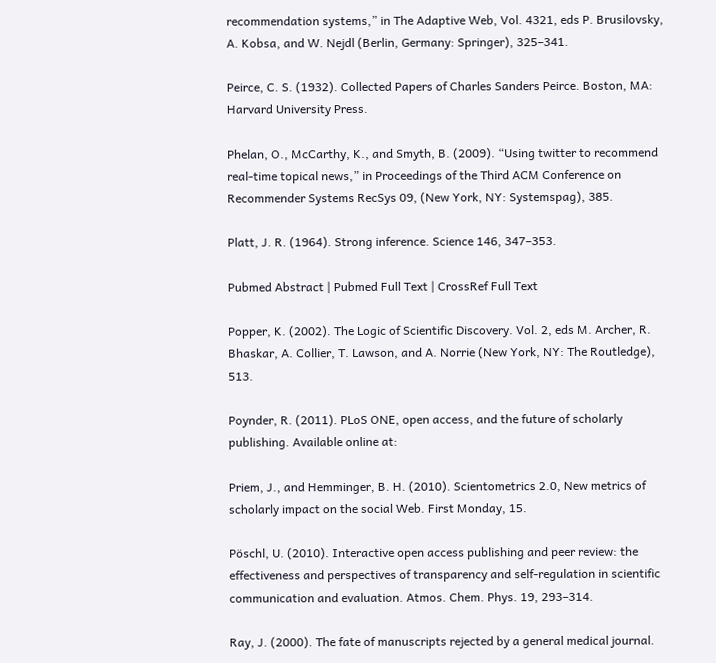recommendation systems,” in The Adaptive Web, Vol. 4321, eds P. Brusilovsky, A. Kobsa, and W. Nejdl (Berlin, Germany: Springer), 325–341.

Peirce, C. S. (1932). Collected Papers of Charles Sanders Peirce. Boston, MA: Harvard University Press.

Phelan, O., McCarthy, K., and Smyth, B. (2009). “Using twitter to recommend real-time topical news,” in Proceedings of the Third ACM Conference on Recommender Systems RecSys 09, (New York, NY: Systemspag), 385.

Platt, J. R. (1964). Strong inference. Science 146, 347–353.

Pubmed Abstract | Pubmed Full Text | CrossRef Full Text

Popper, K. (2002). The Logic of Scientific Discovery. Vol. 2, eds M. Archer, R. Bhaskar, A. Collier, T. Lawson, and A. Norrie (New York, NY: The Routledge), 513.

Poynder, R. (2011). PLoS ONE, open access, and the future of scholarly publishing. Available online at:

Priem, J., and Hemminger, B. H. (2010). Scientometrics 2.0, New metrics of scholarly impact on the social Web. First Monday, 15.

Pöschl, U. (2010). Interactive open access publishing and peer review: the effectiveness and perspectives of transparency and self-regulation in scientific communication and evaluation. Atmos. Chem. Phys. 19, 293–314.

Ray, J. (2000). The fate of manuscripts rejected by a general medical journal.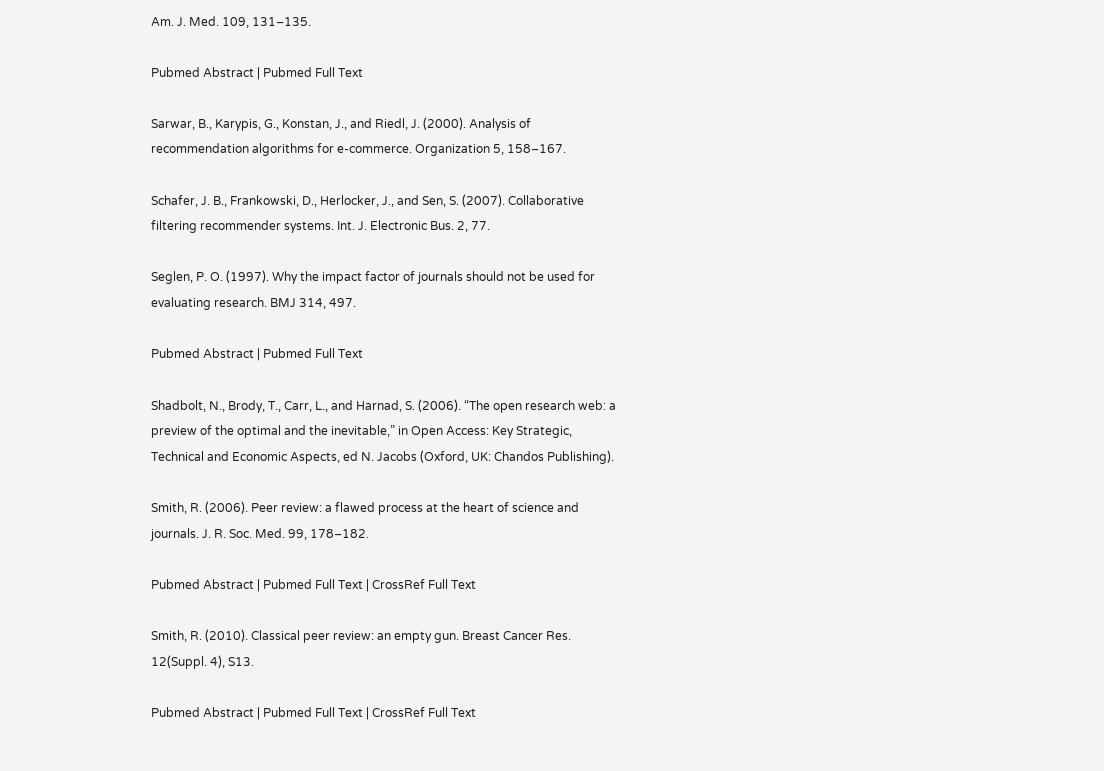Am. J. Med. 109, 131–135.

Pubmed Abstract | Pubmed Full Text

Sarwar, B., Karypis, G., Konstan, J., and Riedl, J. (2000). Analysis of recommendation algorithms for e-commerce. Organization 5, 158–167.

Schafer, J. B., Frankowski, D., Herlocker, J., and Sen, S. (2007). Collaborative filtering recommender systems. Int. J. Electronic Bus. 2, 77.

Seglen, P. O. (1997). Why the impact factor of journals should not be used for evaluating research. BMJ 314, 497.

Pubmed Abstract | Pubmed Full Text

Shadbolt, N., Brody, T., Carr, L., and Harnad, S. (2006). “The open research web: a preview of the optimal and the inevitable,” in Open Access: Key Strategic, Technical and Economic Aspects, ed N. Jacobs (Oxford, UK: Chandos Publishing).

Smith, R. (2006). Peer review: a flawed process at the heart of science and journals. J. R. Soc. Med. 99, 178–182.

Pubmed Abstract | Pubmed Full Text | CrossRef Full Text

Smith, R. (2010). Classical peer review: an empty gun. Breast Cancer Res. 12(Suppl. 4), S13.

Pubmed Abstract | Pubmed Full Text | CrossRef Full Text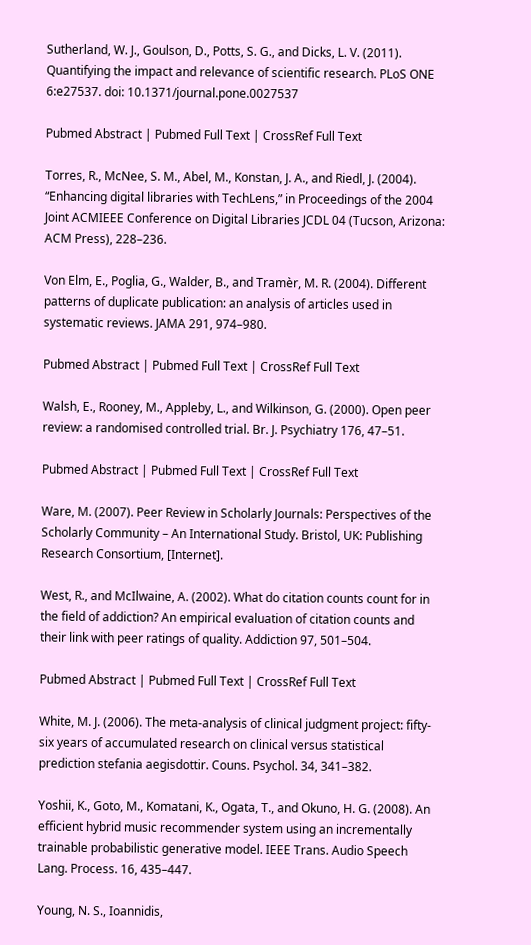Sutherland, W. J., Goulson, D., Potts, S. G., and Dicks, L. V. (2011). Quantifying the impact and relevance of scientific research. PLoS ONE 6:e27537. doi: 10.1371/journal.pone.0027537

Pubmed Abstract | Pubmed Full Text | CrossRef Full Text

Torres, R., McNee, S. M., Abel, M., Konstan, J. A., and Riedl, J. (2004). “Enhancing digital libraries with TechLens,” in Proceedings of the 2004 Joint ACMIEEE Conference on Digital Libraries JCDL 04 (Tucson, Arizona: ACM Press), 228–236.

Von Elm, E., Poglia, G., Walder, B., and Tramèr, M. R. (2004). Different patterns of duplicate publication: an analysis of articles used in systematic reviews. JAMA 291, 974–980.

Pubmed Abstract | Pubmed Full Text | CrossRef Full Text

Walsh, E., Rooney, M., Appleby, L., and Wilkinson, G. (2000). Open peer review: a randomised controlled trial. Br. J. Psychiatry 176, 47–51.

Pubmed Abstract | Pubmed Full Text | CrossRef Full Text

Ware, M. (2007). Peer Review in Scholarly Journals: Perspectives of the Scholarly Community – An International Study. Bristol, UK: Publishing Research Consortium, [Internet].

West, R., and McIlwaine, A. (2002). What do citation counts count for in the field of addiction? An empirical evaluation of citation counts and their link with peer ratings of quality. Addiction 97, 501–504.

Pubmed Abstract | Pubmed Full Text | CrossRef Full Text

White, M. J. (2006). The meta-analysis of clinical judgment project: fifty-six years of accumulated research on clinical versus statistical prediction stefania aegisdottir. Couns. Psychol. 34, 341–382.

Yoshii, K., Goto, M., Komatani, K., Ogata, T., and Okuno, H. G. (2008). An efficient hybrid music recommender system using an incrementally trainable probabilistic generative model. IEEE Trans. Audio Speech Lang. Process. 16, 435–447.

Young, N. S., Ioannidis,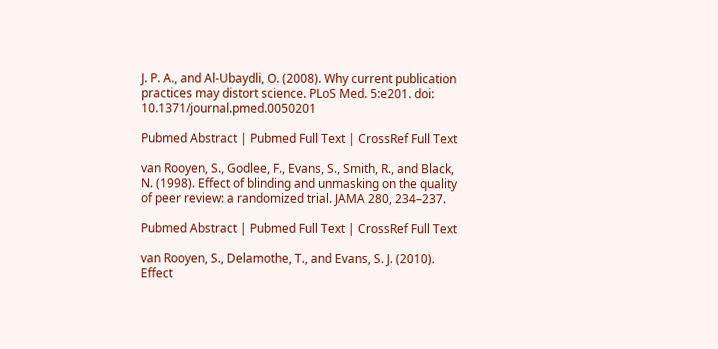J. P. A., and Al-Ubaydli, O. (2008). Why current publication practices may distort science. PLoS Med. 5:e201. doi: 10.1371/journal.pmed.0050201

Pubmed Abstract | Pubmed Full Text | CrossRef Full Text

van Rooyen, S., Godlee, F., Evans, S., Smith, R., and Black, N. (1998). Effect of blinding and unmasking on the quality of peer review: a randomized trial. JAMA 280, 234–237.

Pubmed Abstract | Pubmed Full Text | CrossRef Full Text

van Rooyen, S., Delamothe, T., and Evans, S. J. (2010). Effect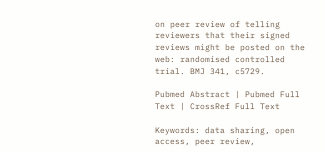on peer review of telling reviewers that their signed reviews might be posted on the web: randomised controlled trial. BMJ 341, c5729.

Pubmed Abstract | Pubmed Full Text | CrossRef Full Text

Keywords: data sharing, open access, peer review,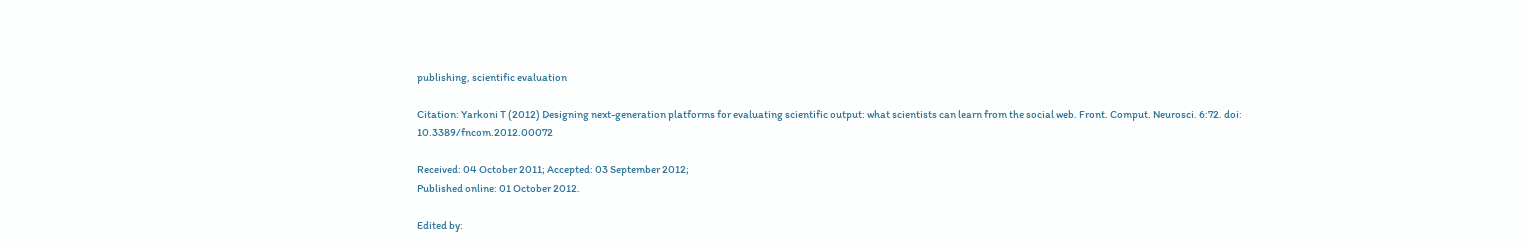publishing, scientific evaluation

Citation: Yarkoni T (2012) Designing next-generation platforms for evaluating scientific output: what scientists can learn from the social web. Front. Comput. Neurosci. 6:72. doi: 10.3389/fncom.2012.00072

Received: 04 October 2011; Accepted: 03 September 2012;
Published online: 01 October 2012.

Edited by: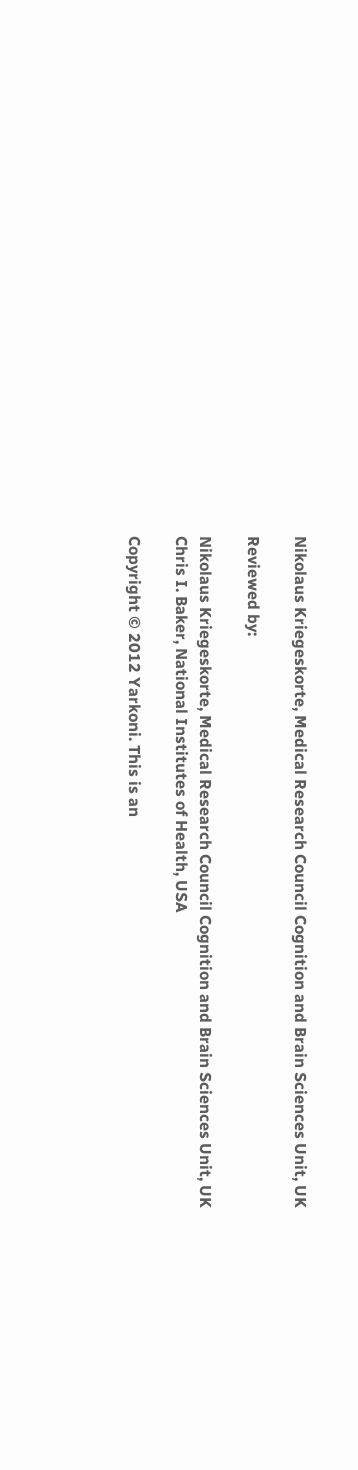Nikolaus Kriegeskorte, Medical Research Council Cognition and Brain Sciences Unit, UK

Reviewed by:

Nikolaus Kriegeskorte, Medical Research Council Cognition and Brain Sciences Unit, UK
Chris I. Baker, National Institutes of Health, USA

Copyright © 2012 Yarkoni. This is an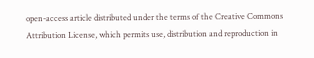open-access article distributed under the terms of the Creative Commons Attribution License, which permits use, distribution and reproduction in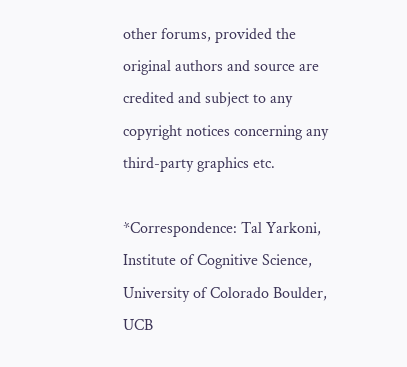other forums, provided the original authors and source are credited and subject to any copyright notices concerning any third-party graphics etc.

*Correspondence: Tal Yarkoni, Institute of Cognitive Science, University of Colorado Boulder, UCB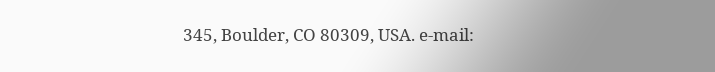345, Boulder, CO 80309, USA. e-mail: